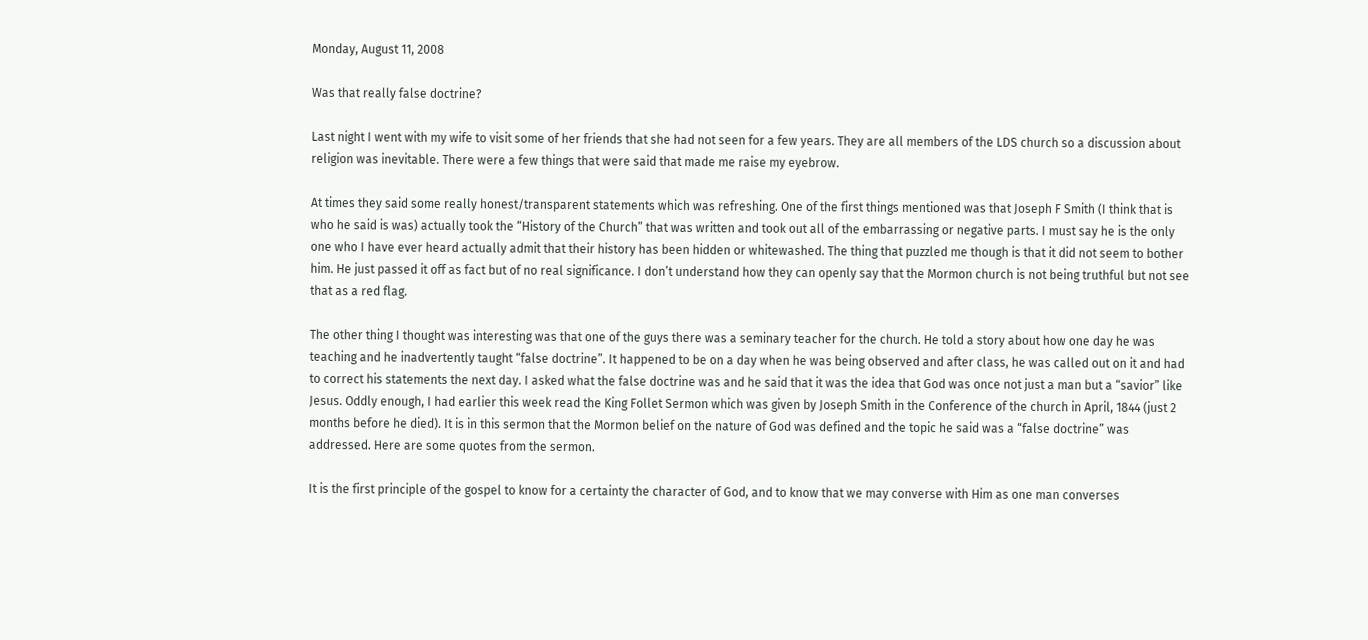Monday, August 11, 2008

Was that really false doctrine?

Last night I went with my wife to visit some of her friends that she had not seen for a few years. They are all members of the LDS church so a discussion about religion was inevitable. There were a few things that were said that made me raise my eyebrow.

At times they said some really honest/transparent statements which was refreshing. One of the first things mentioned was that Joseph F Smith (I think that is who he said is was) actually took the “History of the Church” that was written and took out all of the embarrassing or negative parts. I must say he is the only one who I have ever heard actually admit that their history has been hidden or whitewashed. The thing that puzzled me though is that it did not seem to bother him. He just passed it off as fact but of no real significance. I don’t understand how they can openly say that the Mormon church is not being truthful but not see that as a red flag.

The other thing I thought was interesting was that one of the guys there was a seminary teacher for the church. He told a story about how one day he was teaching and he inadvertently taught “false doctrine”. It happened to be on a day when he was being observed and after class, he was called out on it and had to correct his statements the next day. I asked what the false doctrine was and he said that it was the idea that God was once not just a man but a “savior” like Jesus. Oddly enough, I had earlier this week read the King Follet Sermon which was given by Joseph Smith in the Conference of the church in April, 1844 (just 2 months before he died). It is in this sermon that the Mormon belief on the nature of God was defined and the topic he said was a “false doctrine” was addressed. Here are some quotes from the sermon.

It is the first principle of the gospel to know for a certainty the character of God, and to know that we may converse with Him as one man converses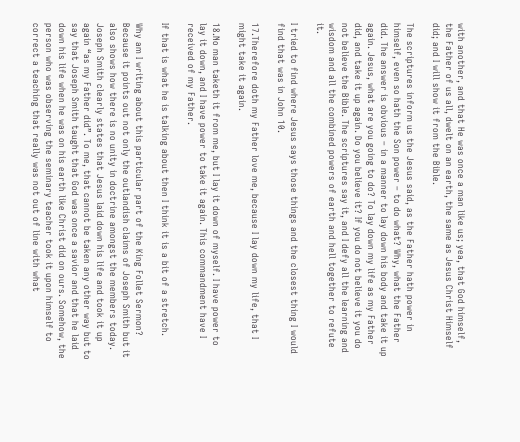with another, and that He was once a man like us; yea, that God himself, the Father of us all, dwelt on an earth, the same as Jesus Christ Himself did; and I will show it from the Bible.

The scriptures inform us the Jesus said, as the Father hath power in himself, even so hath the Son power – to do what? Why, what the Father did. The answer is obvious – in a manner to lay down his body and take it up again. Jesus, what are you going to do? To lay down my life as my Father did, and take it up again. Do you believe it? If you do not believe it you do not believe the Bible. The scriptures say it, and I defy all the learning and wisdom and all the combined powers of earth and hell together to refute it.

I tried to find where Jesus says those things and the closest thing I would find that was in John 10.

17.Therefore doth my Father love me, because I lay down my life, that I might take it again.

18.No man taketh it from me, but I lay it down of myself. I have power to lay it down, and I have power to take it again. This commandment have I received of my Father.

If that is what he is talking about then I think it is a bit of a stretch.

Why am I writing about this particular part of the King Follet Sermon? Because it points out not only the outlandish claims of Joseph Smith but it also shows how there is no unity in doctrine amongst the members today. Joseph Smith clearly states that Jesus laid down his life and took it up again “as my Father did”. To me, that cannot be taken any other way but to say that Joseph Smith taught that God was once a savior and that he laid down his life when he was on his earth like Christ did on ours. Somehow, the person who was observing the seminary teacher took it upon himself to correct a teaching that really was not out of line with what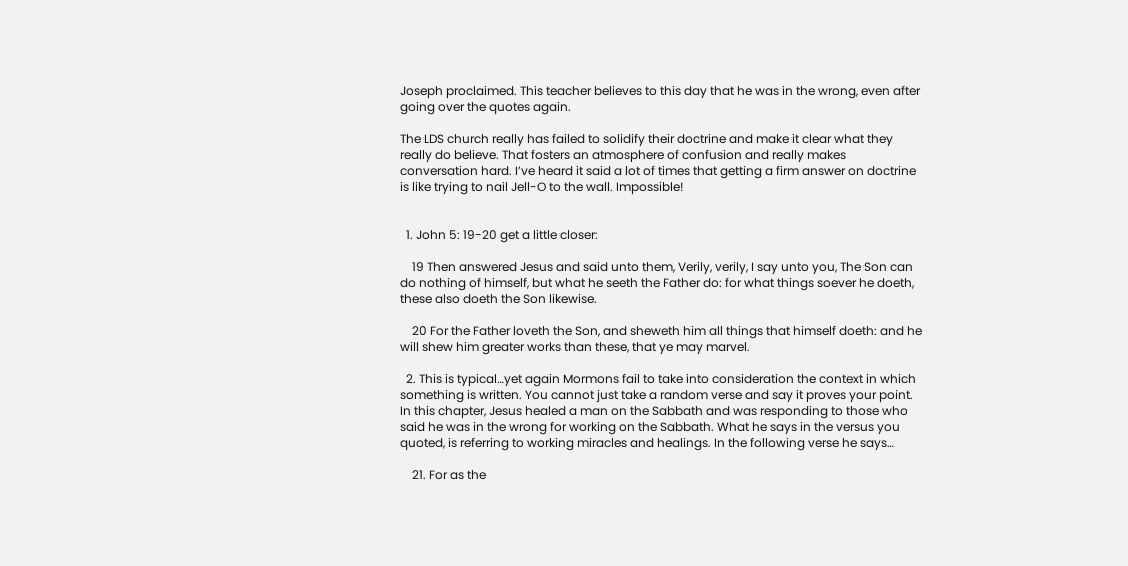Joseph proclaimed. This teacher believes to this day that he was in the wrong, even after going over the quotes again.

The LDS church really has failed to solidify their doctrine and make it clear what they really do believe. That fosters an atmosphere of confusion and really makes conversation hard. I’ve heard it said a lot of times that getting a firm answer on doctrine is like trying to nail Jell-O to the wall. Impossible!


  1. John 5: 19-20 get a little closer:

    19 Then answered Jesus and said unto them, Verily, verily, I say unto you, The Son can do nothing of himself, but what he seeth the Father do: for what things soever he doeth, these also doeth the Son likewise.

    20 For the Father loveth the Son, and sheweth him all things that himself doeth: and he will shew him greater works than these, that ye may marvel.

  2. This is typical…yet again Mormons fail to take into consideration the context in which something is written. You cannot just take a random verse and say it proves your point. In this chapter, Jesus healed a man on the Sabbath and was responding to those who said he was in the wrong for working on the Sabbath. What he says in the versus you quoted, is referring to working miracles and healings. In the following verse he says…

    21. For as the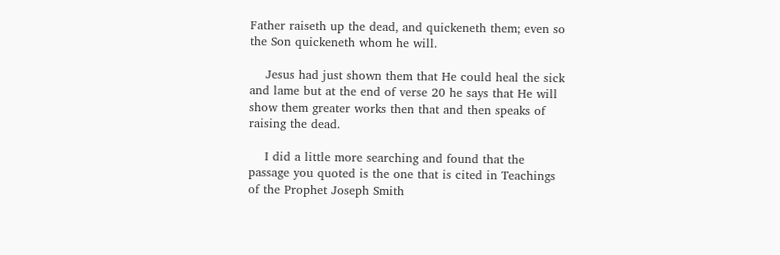Father raiseth up the dead, and quickeneth them; even so the Son quickeneth whom he will.

    Jesus had just shown them that He could heal the sick and lame but at the end of verse 20 he says that He will show them greater works then that and then speaks of raising the dead.

    I did a little more searching and found that the passage you quoted is the one that is cited in Teachings of the Prophet Joseph Smith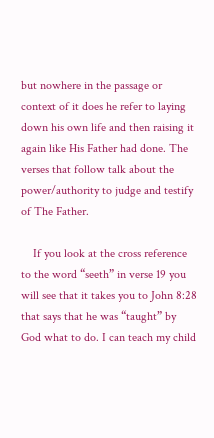but nowhere in the passage or context of it does he refer to laying down his own life and then raising it again like His Father had done. The verses that follow talk about the power/authority to judge and testify of The Father.

    If you look at the cross reference to the word “seeth” in verse 19 you will see that it takes you to John 8:28 that says that he was “taught” by God what to do. I can teach my child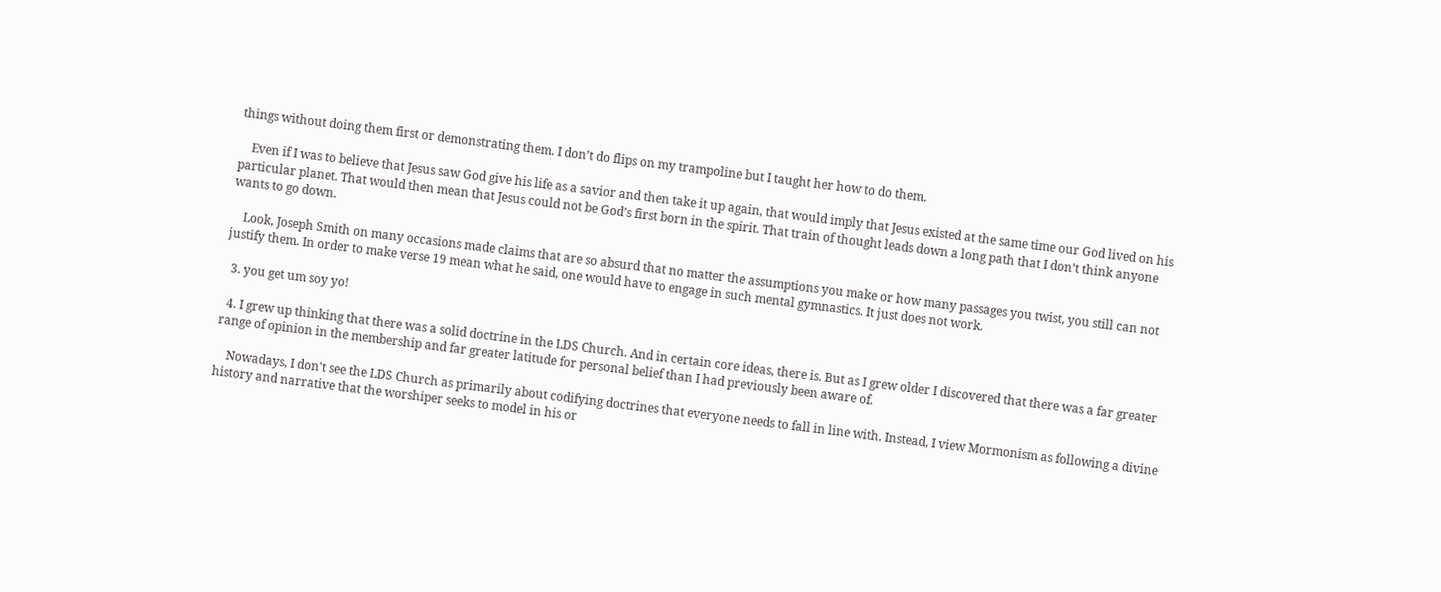things without doing them first or demonstrating them. I don’t do flips on my trampoline but I taught her how to do them.

    Even if I was to believe that Jesus saw God give his life as a savior and then take it up again, that would imply that Jesus existed at the same time our God lived on his particular planet. That would then mean that Jesus could not be God’s first born in the spirit. That train of thought leads down a long path that I don’t think anyone wants to go down.

    Look, Joseph Smith on many occasions made claims that are so absurd that no matter the assumptions you make or how many passages you twist, you still can not justify them. In order to make verse 19 mean what he said, one would have to engage in such mental gymnastics. It just does not work.

  3. you get um soy yo!

  4. I grew up thinking that there was a solid doctrine in the LDS Church. And in certain core ideas, there is. But as I grew older I discovered that there was a far greater range of opinion in the membership and far greater latitude for personal belief than I had previously been aware of.

    Nowadays, I don't see the LDS Church as primarily about codifying doctrines that everyone needs to fall in line with. Instead, I view Mormonism as following a divine history and narrative that the worshiper seeks to model in his or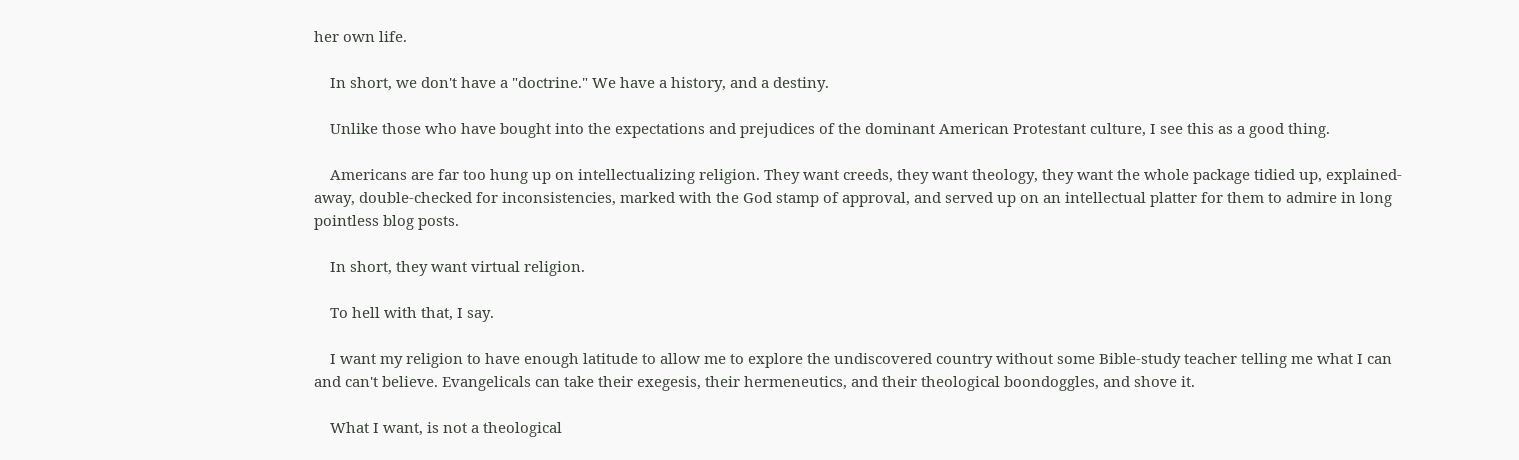her own life.

    In short, we don't have a "doctrine." We have a history, and a destiny.

    Unlike those who have bought into the expectations and prejudices of the dominant American Protestant culture, I see this as a good thing.

    Americans are far too hung up on intellectualizing religion. They want creeds, they want theology, they want the whole package tidied up, explained-away, double-checked for inconsistencies, marked with the God stamp of approval, and served up on an intellectual platter for them to admire in long pointless blog posts.

    In short, they want virtual religion.

    To hell with that, I say.

    I want my religion to have enough latitude to allow me to explore the undiscovered country without some Bible-study teacher telling me what I can and can't believe. Evangelicals can take their exegesis, their hermeneutics, and their theological boondoggles, and shove it.

    What I want, is not a theological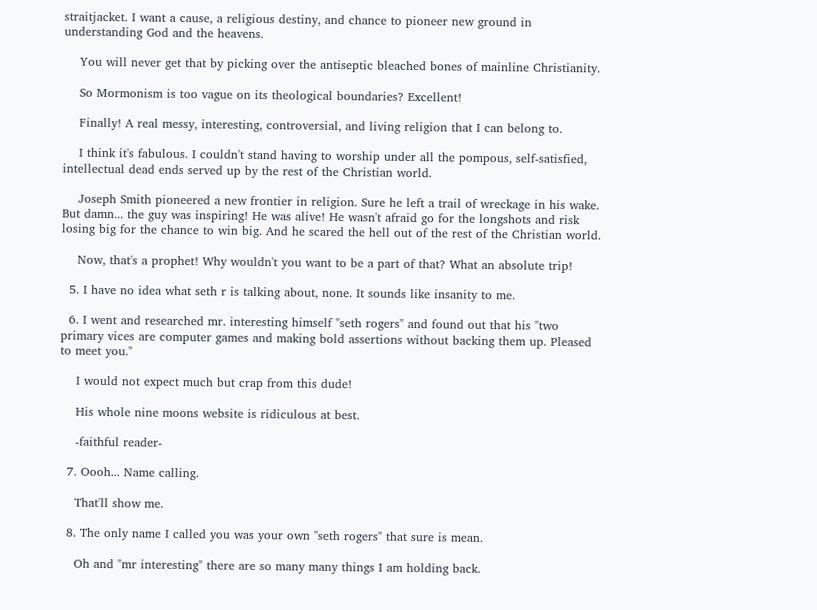straitjacket. I want a cause, a religious destiny, and chance to pioneer new ground in understanding God and the heavens.

    You will never get that by picking over the antiseptic bleached bones of mainline Christianity.

    So Mormonism is too vague on its theological boundaries? Excellent!

    Finally! A real messy, interesting, controversial, and living religion that I can belong to.

    I think it's fabulous. I couldn't stand having to worship under all the pompous, self-satisfied, intellectual dead ends served up by the rest of the Christian world.

    Joseph Smith pioneered a new frontier in religion. Sure he left a trail of wreckage in his wake. But damn... the guy was inspiring! He was alive! He wasn't afraid go for the longshots and risk losing big for the chance to win big. And he scared the hell out of the rest of the Christian world.

    Now, that's a prophet! Why wouldn't you want to be a part of that? What an absolute trip!

  5. I have no idea what seth r is talking about, none. It sounds like insanity to me.

  6. I went and researched mr. interesting himself "seth rogers" and found out that his "two primary vices are computer games and making bold assertions without backing them up. Pleased to meet you."

    I would not expect much but crap from this dude!

    His whole nine moons website is ridiculous at best.

    -faithful reader-

  7. Oooh... Name calling.

    That'll show me.

  8. The only name I called you was your own "seth rogers" that sure is mean.

    Oh and "mr interesting" there are so many many things I am holding back.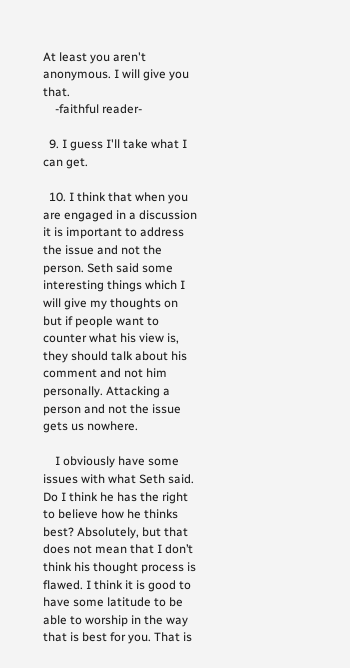At least you aren't anonymous. I will give you that.
    -faithful reader-

  9. I guess I'll take what I can get.

  10. I think that when you are engaged in a discussion it is important to address the issue and not the person. Seth said some interesting things which I will give my thoughts on but if people want to counter what his view is, they should talk about his comment and not him personally. Attacking a person and not the issue gets us nowhere.

    I obviously have some issues with what Seth said. Do I think he has the right to believe how he thinks best? Absolutely, but that does not mean that I don’t think his thought process is flawed. I think it is good to have some latitude to be able to worship in the way that is best for you. That is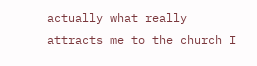actually what really attracts me to the church I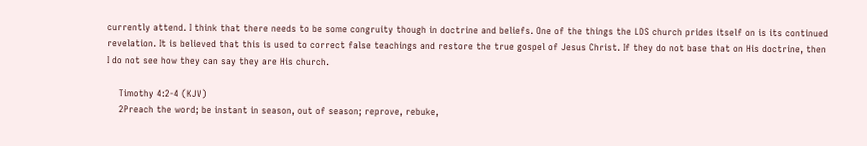currently attend. I think that there needs to be some congruity though in doctrine and beliefs. One of the things the LDS church prides itself on is its continued revelation. It is believed that this is used to correct false teachings and restore the true gospel of Jesus Christ. If they do not base that on His doctrine, then I do not see how they can say they are His church.

    Timothy 4:2-4 (KJV)
    2Preach the word; be instant in season, out of season; reprove, rebuke,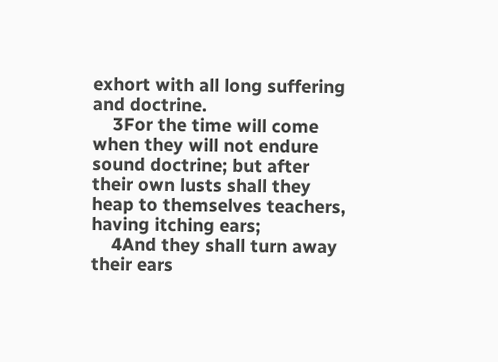exhort with all long suffering and doctrine.
    3For the time will come when they will not endure sound doctrine; but after their own lusts shall they heap to themselves teachers, having itching ears;
    4And they shall turn away their ears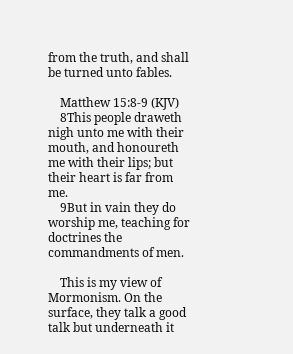from the truth, and shall be turned unto fables.

    Matthew 15:8-9 (KJV)
    8This people draweth nigh unto me with their mouth, and honoureth me with their lips; but their heart is far from me.
    9But in vain they do worship me, teaching for doctrines the commandments of men.

    This is my view of Mormonism. On the surface, they talk a good talk but underneath it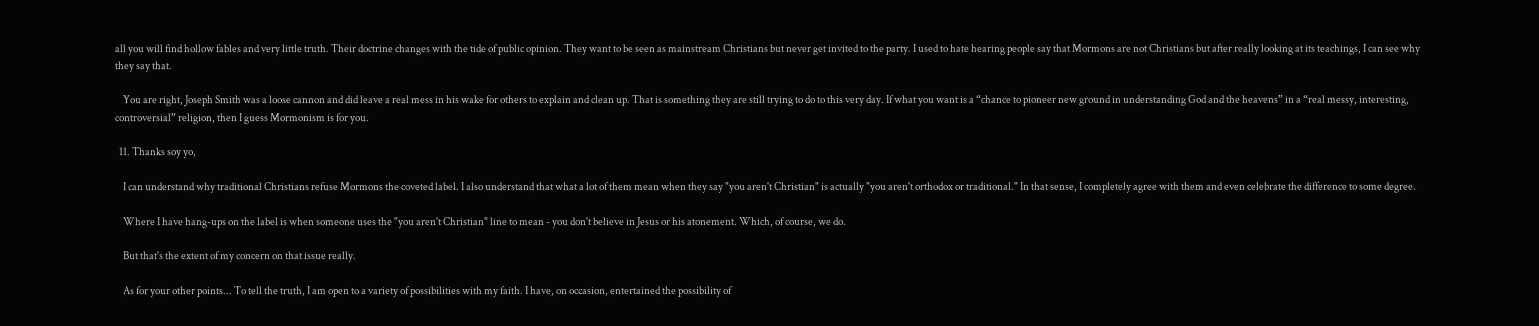all you will find hollow fables and very little truth. Their doctrine changes with the tide of public opinion. They want to be seen as mainstream Christians but never get invited to the party. I used to hate hearing people say that Mormons are not Christians but after really looking at its teachings, I can see why they say that.

    You are right, Joseph Smith was a loose cannon and did leave a real mess in his wake for others to explain and clean up. That is something they are still trying to do to this very day. If what you want is a “chance to pioneer new ground in understanding God and the heavens” in a “real messy, interesting, controversial” religion, then I guess Mormonism is for you.

  11. Thanks soy yo,

    I can understand why traditional Christians refuse Mormons the coveted label. I also understand that what a lot of them mean when they say "you aren't Christian" is actually "you aren't orthodox or traditional." In that sense, I completely agree with them and even celebrate the difference to some degree.

    Where I have hang-ups on the label is when someone uses the "you aren't Christian" line to mean - you don't believe in Jesus or his atonement. Which, of course, we do.

    But that's the extent of my concern on that issue really.

    As for your other points... To tell the truth, I am open to a variety of possibilities with my faith. I have, on occasion, entertained the possibility of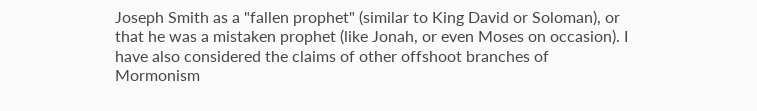Joseph Smith as a "fallen prophet" (similar to King David or Soloman), or that he was a mistaken prophet (like Jonah, or even Moses on occasion). I have also considered the claims of other offshoot branches of Mormonism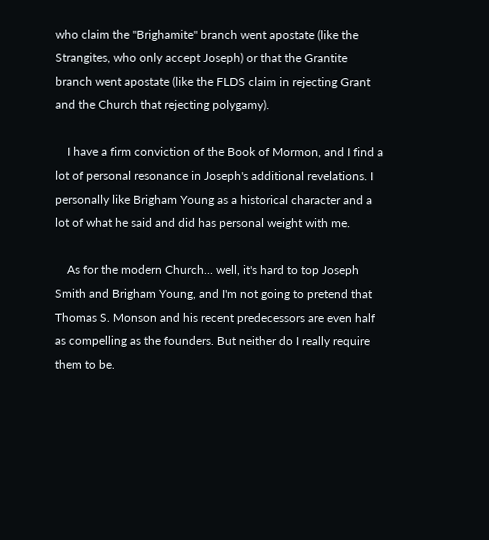who claim the "Brighamite" branch went apostate (like the Strangites, who only accept Joseph) or that the Grantite branch went apostate (like the FLDS claim in rejecting Grant and the Church that rejecting polygamy).

    I have a firm conviction of the Book of Mormon, and I find a lot of personal resonance in Joseph's additional revelations. I personally like Brigham Young as a historical character and a lot of what he said and did has personal weight with me.

    As for the modern Church... well, it's hard to top Joseph Smith and Brigham Young, and I'm not going to pretend that Thomas S. Monson and his recent predecessors are even half as compelling as the founders. But neither do I really require them to be.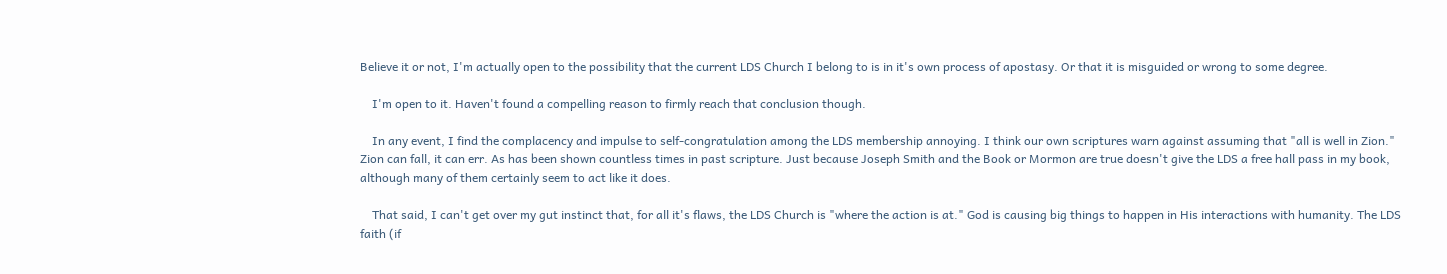Believe it or not, I'm actually open to the possibility that the current LDS Church I belong to is in it's own process of apostasy. Or that it is misguided or wrong to some degree.

    I'm open to it. Haven't found a compelling reason to firmly reach that conclusion though.

    In any event, I find the complacency and impulse to self-congratulation among the LDS membership annoying. I think our own scriptures warn against assuming that "all is well in Zion." Zion can fall, it can err. As has been shown countless times in past scripture. Just because Joseph Smith and the Book or Mormon are true doesn't give the LDS a free hall pass in my book, although many of them certainly seem to act like it does.

    That said, I can't get over my gut instinct that, for all it's flaws, the LDS Church is "where the action is at." God is causing big things to happen in His interactions with humanity. The LDS faith (if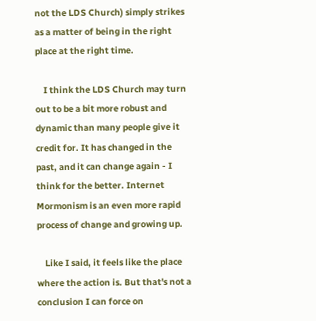not the LDS Church) simply strikes as a matter of being in the right place at the right time.

    I think the LDS Church may turn out to be a bit more robust and dynamic than many people give it credit for. It has changed in the past, and it can change again - I think for the better. Internet Mormonism is an even more rapid process of change and growing up.

    Like I said, it feels like the place where the action is. But that's not a conclusion I can force on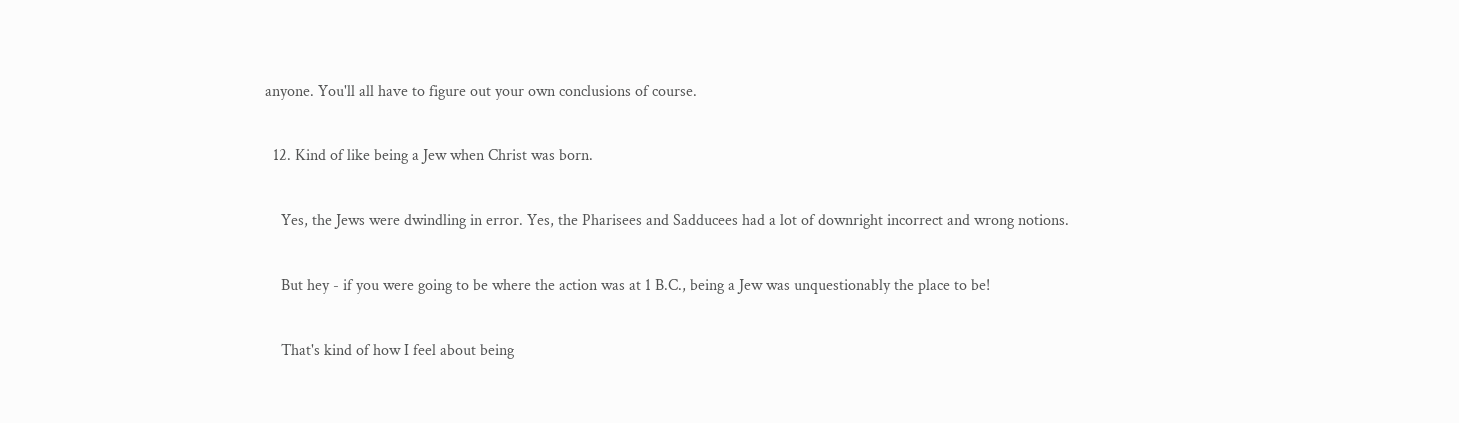anyone. You'll all have to figure out your own conclusions of course.

  12. Kind of like being a Jew when Christ was born.

    Yes, the Jews were dwindling in error. Yes, the Pharisees and Sadducees had a lot of downright incorrect and wrong notions.

    But hey - if you were going to be where the action was at 1 B.C., being a Jew was unquestionably the place to be!

    That's kind of how I feel about being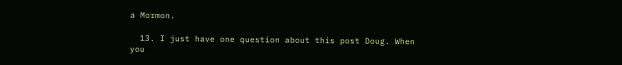a Mormon.

  13. I just have one question about this post Doug. When you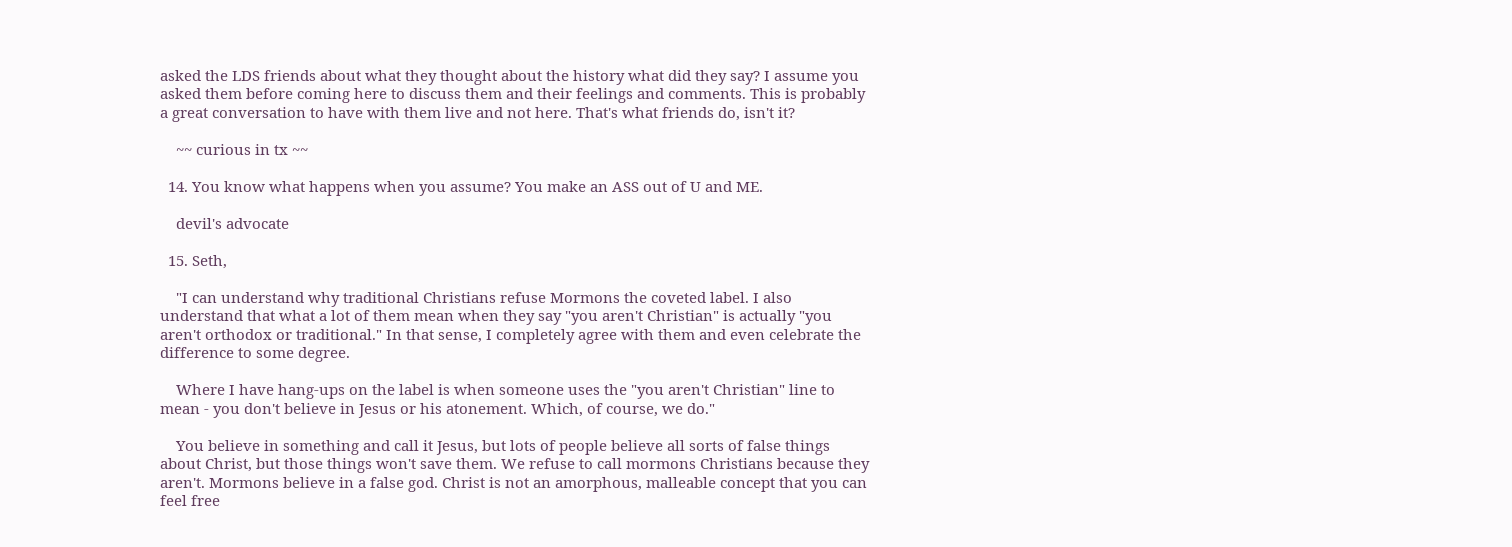asked the LDS friends about what they thought about the history what did they say? I assume you asked them before coming here to discuss them and their feelings and comments. This is probably a great conversation to have with them live and not here. That's what friends do, isn't it?

    ~~ curious in tx ~~

  14. You know what happens when you assume? You make an ASS out of U and ME.

    devil's advocate

  15. Seth,

    "I can understand why traditional Christians refuse Mormons the coveted label. I also understand that what a lot of them mean when they say "you aren't Christian" is actually "you aren't orthodox or traditional." In that sense, I completely agree with them and even celebrate the difference to some degree.

    Where I have hang-ups on the label is when someone uses the "you aren't Christian" line to mean - you don't believe in Jesus or his atonement. Which, of course, we do."

    You believe in something and call it Jesus, but lots of people believe all sorts of false things about Christ, but those things won't save them. We refuse to call mormons Christians because they aren't. Mormons believe in a false god. Christ is not an amorphous, malleable concept that you can feel free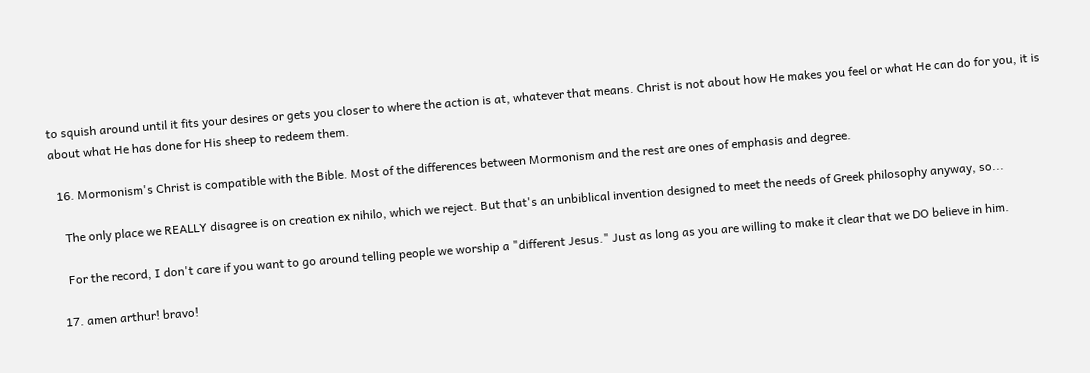to squish around until it fits your desires or gets you closer to where the action is at, whatever that means. Christ is not about how He makes you feel or what He can do for you, it is about what He has done for His sheep to redeem them.

  16. Mormonism's Christ is compatible with the Bible. Most of the differences between Mormonism and the rest are ones of emphasis and degree.

    The only place we REALLY disagree is on creation ex nihilo, which we reject. But that's an unbiblical invention designed to meet the needs of Greek philosophy anyway, so...

    For the record, I don't care if you want to go around telling people we worship a "different Jesus." Just as long as you are willing to make it clear that we DO believe in him.

  17. amen arthur! bravo!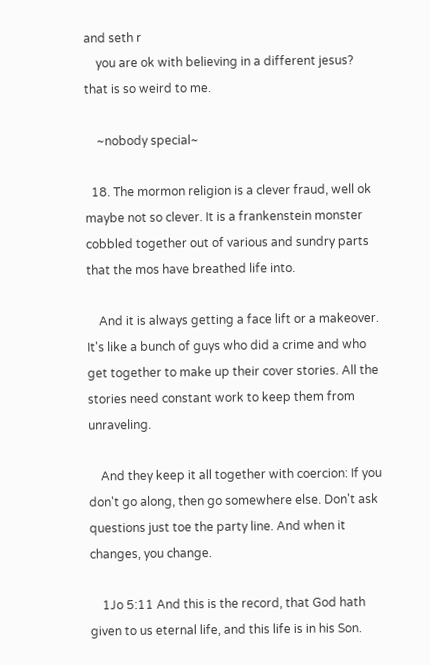and seth r
    you are ok with believing in a different jesus? that is so weird to me.

    ~nobody special~

  18. The mormon religion is a clever fraud, well ok maybe not so clever. It is a frankenstein monster cobbled together out of various and sundry parts that the mos have breathed life into.

    And it is always getting a face lift or a makeover. It's like a bunch of guys who did a crime and who get together to make up their cover stories. All the stories need constant work to keep them from unraveling.

    And they keep it all together with coercion: If you don't go along, then go somewhere else. Don't ask questions just toe the party line. And when it changes, you change.

    1Jo 5:11 And this is the record, that God hath given to us eternal life, and this life is in his Son.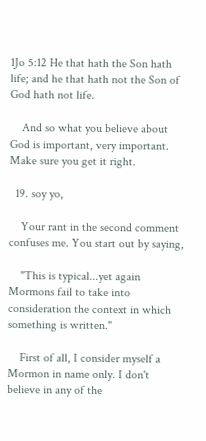1Jo 5:12 He that hath the Son hath life; and he that hath not the Son of God hath not life.

    And so what you believe about God is important, very important. Make sure you get it right.

  19. soy yo,

    Your rant in the second comment confuses me. You start out by saying,

    "This is typical...yet again Mormons fail to take into consideration the context in which something is written."

    First of all, I consider myself a Mormon in name only. I don't believe in any of the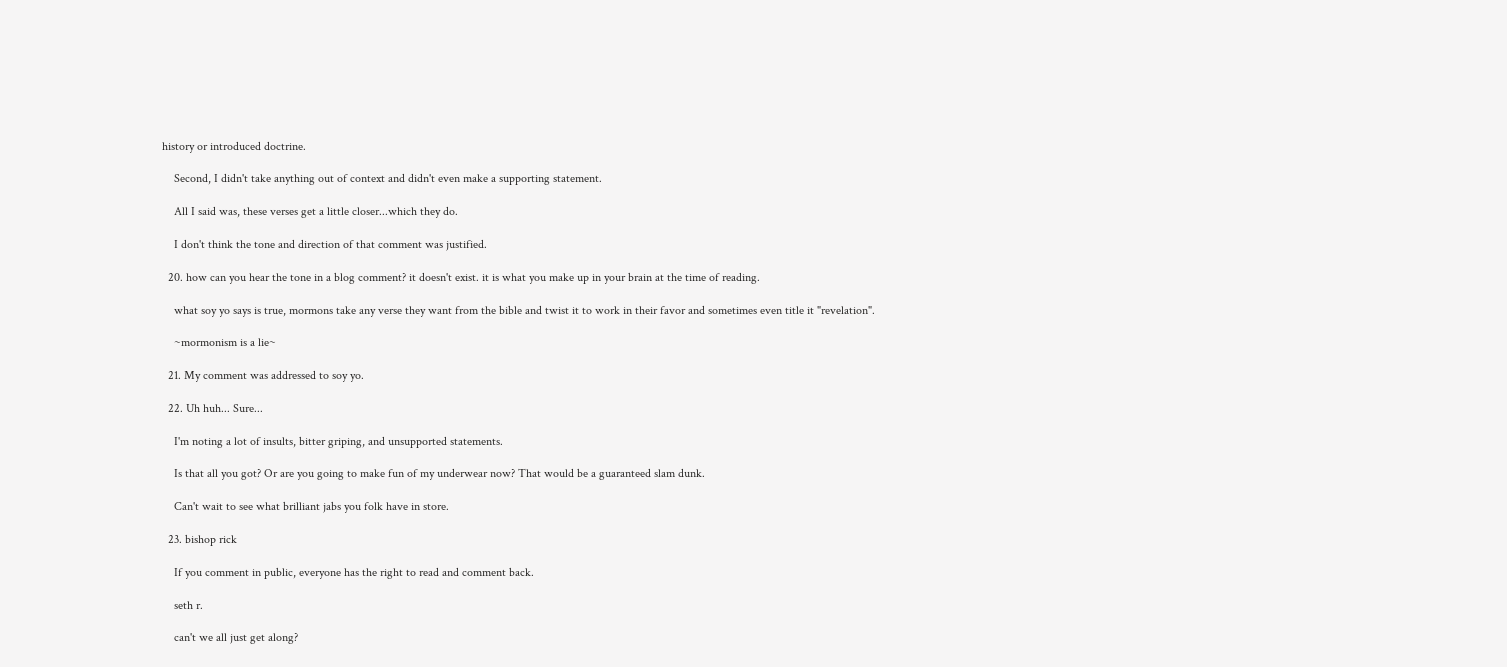history or introduced doctrine.

    Second, I didn't take anything out of context and didn't even make a supporting statement.

    All I said was, these verses get a little closer...which they do.

    I don't think the tone and direction of that comment was justified.

  20. how can you hear the tone in a blog comment? it doesn't exist. it is what you make up in your brain at the time of reading.

    what soy yo says is true, mormons take any verse they want from the bible and twist it to work in their favor and sometimes even title it "revelation".

    ~mormonism is a lie~

  21. My comment was addressed to soy yo.

  22. Uh huh... Sure...

    I'm noting a lot of insults, bitter griping, and unsupported statements.

    Is that all you got? Or are you going to make fun of my underwear now? That would be a guaranteed slam dunk.

    Can't wait to see what brilliant jabs you folk have in store.

  23. bishop rick

    If you comment in public, everyone has the right to read and comment back.

    seth r.

    can't we all just get along?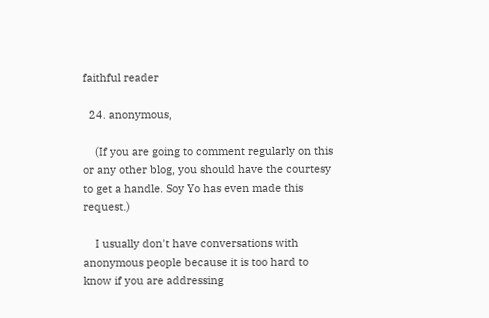faithful reader

  24. anonymous,

    (If you are going to comment regularly on this or any other blog, you should have the courtesy to get a handle. Soy Yo has even made this request.)

    I usually don't have conversations with anonymous people because it is too hard to know if you are addressing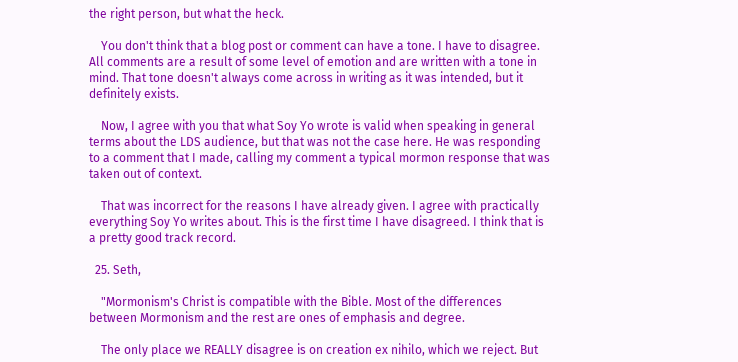the right person, but what the heck.

    You don't think that a blog post or comment can have a tone. I have to disagree. All comments are a result of some level of emotion and are written with a tone in mind. That tone doesn't always come across in writing as it was intended, but it definitely exists.

    Now, I agree with you that what Soy Yo wrote is valid when speaking in general terms about the LDS audience, but that was not the case here. He was responding to a comment that I made, calling my comment a typical mormon response that was taken out of context.

    That was incorrect for the reasons I have already given. I agree with practically everything Soy Yo writes about. This is the first time I have disagreed. I think that is a pretty good track record.

  25. Seth,

    "Mormonism's Christ is compatible with the Bible. Most of the differences between Mormonism and the rest are ones of emphasis and degree.

    The only place we REALLY disagree is on creation ex nihilo, which we reject. But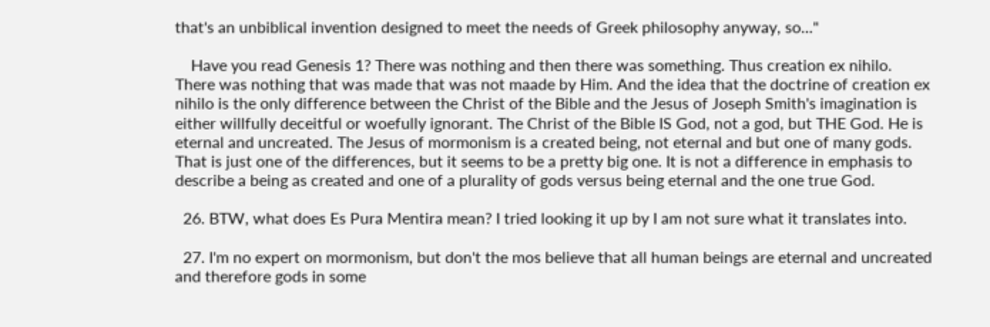that's an unbiblical invention designed to meet the needs of Greek philosophy anyway, so..."

    Have you read Genesis 1? There was nothing and then there was something. Thus creation ex nihilo. There was nothing that was made that was not maade by Him. And the idea that the doctrine of creation ex nihilo is the only difference between the Christ of the Bible and the Jesus of Joseph Smith's imagination is either willfully deceitful or woefully ignorant. The Christ of the Bible IS God, not a god, but THE God. He is eternal and uncreated. The Jesus of mormonism is a created being, not eternal and but one of many gods. That is just one of the differences, but it seems to be a pretty big one. It is not a difference in emphasis to describe a being as created and one of a plurality of gods versus being eternal and the one true God.

  26. BTW, what does Es Pura Mentira mean? I tried looking it up by I am not sure what it translates into.

  27. I'm no expert on mormonism, but don't the mos believe that all human beings are eternal and uncreated and therefore gods in some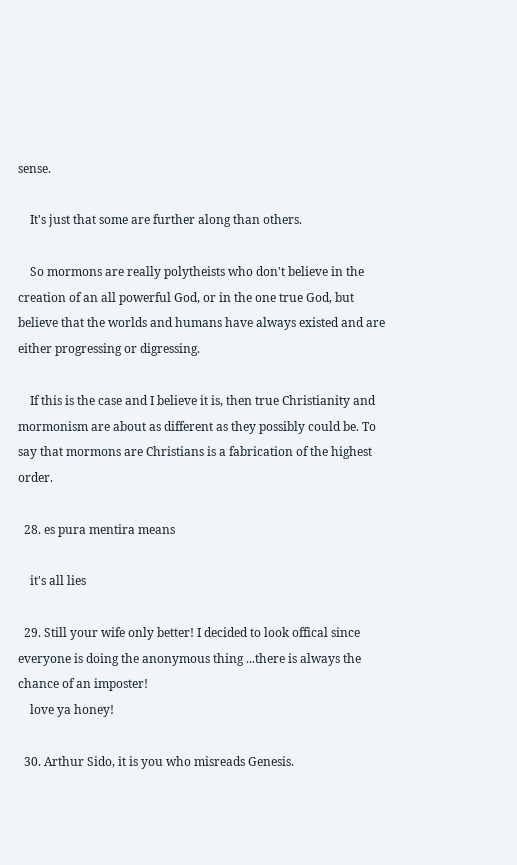sense.

    It's just that some are further along than others.

    So mormons are really polytheists who don't believe in the creation of an all powerful God, or in the one true God, but believe that the worlds and humans have always existed and are either progressing or digressing.

    If this is the case and I believe it is, then true Christianity and mormonism are about as different as they possibly could be. To say that mormons are Christians is a fabrication of the highest order.

  28. es pura mentira means

    it's all lies

  29. Still your wife only better! I decided to look offical since everyone is doing the anonymous thing ...there is always the chance of an imposter!
    love ya honey!

  30. Arthur Sido, it is you who misreads Genesis.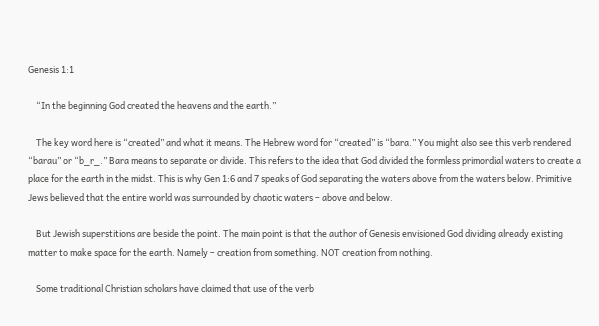Genesis 1:1

    “In the beginning God created the heavens and the earth.”

    The key word here is “created” and what it means. The Hebrew word for “created” is “bara.” You might also see this verb rendered “barau” or “b_r_.” Bara means to separate or divide. This refers to the idea that God divided the formless primordial waters to create a place for the earth in the midst. This is why Gen 1:6 and 7 speaks of God separating the waters above from the waters below. Primitive Jews believed that the entire world was surrounded by chaotic waters – above and below.

    But Jewish superstitions are beside the point. The main point is that the author of Genesis envisioned God dividing already existing matter to make space for the earth. Namely – creation from something. NOT creation from nothing.

    Some traditional Christian scholars have claimed that use of the verb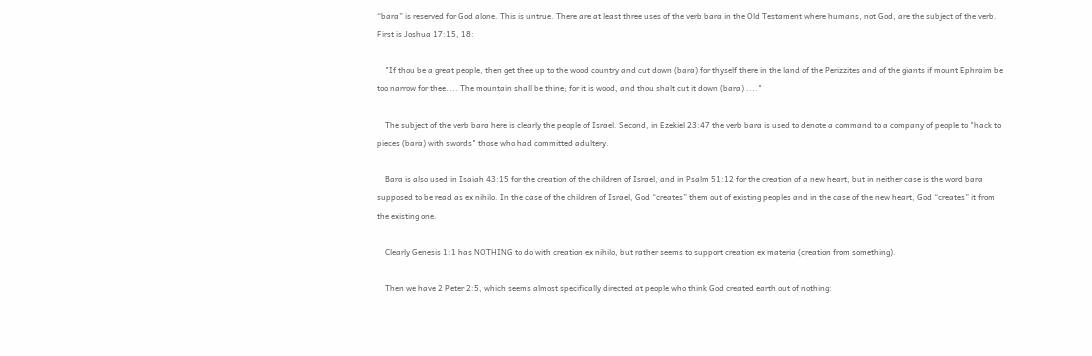“bara” is reserved for God alone. This is untrue. There are at least three uses of the verb bara in the Old Testament where humans, not God, are the subject of the verb. First is Joshua 17:15, 18:

    "If thou be a great people, then get thee up to the wood country and cut down (bara) for thyself there in the land of the Perizzites and of the giants if mount Ephraim be too narrow for thee.... The mountain shall be thine; for it is wood, and thou shalt cut it down (bara) ...."

    The subject of the verb bara here is clearly the people of Israel. Second, in Ezekiel 23:47 the verb bara is used to denote a command to a company of people to "hack to pieces (bara) with swords" those who had committed adultery.

    Bara is also used in Isaiah 43:15 for the creation of the children of Israel, and in Psalm 51:12 for the creation of a new heart, but in neither case is the word bara supposed to be read as ex nihilo. In the case of the children of Israel, God “creates” them out of existing peoples and in the case of the new heart, God “creates” it from the existing one.

    Clearly Genesis 1:1 has NOTHING to do with creation ex nihilo, but rather seems to support creation ex materia (creation from something).

    Then we have 2 Peter 2:5, which seems almost specifically directed at people who think God created earth out of nothing: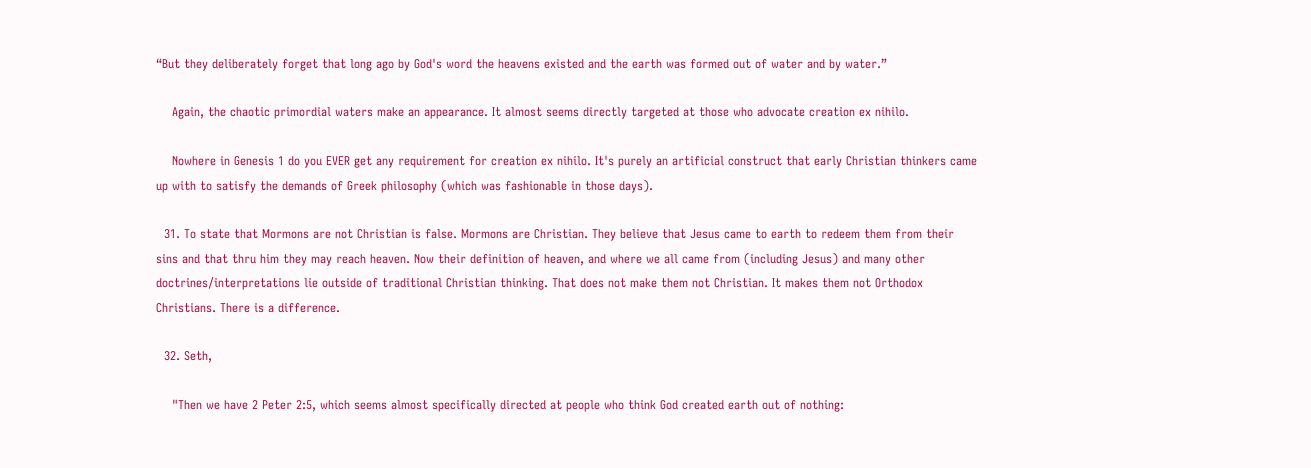“But they deliberately forget that long ago by God's word the heavens existed and the earth was formed out of water and by water.”

    Again, the chaotic primordial waters make an appearance. It almost seems directly targeted at those who advocate creation ex nihilo.

    Nowhere in Genesis 1 do you EVER get any requirement for creation ex nihilo. It's purely an artificial construct that early Christian thinkers came up with to satisfy the demands of Greek philosophy (which was fashionable in those days).

  31. To state that Mormons are not Christian is false. Mormons are Christian. They believe that Jesus came to earth to redeem them from their sins and that thru him they may reach heaven. Now their definition of heaven, and where we all came from (including Jesus) and many other doctrines/interpretations lie outside of traditional Christian thinking. That does not make them not Christian. It makes them not Orthodox Christians. There is a difference.

  32. Seth,

    "Then we have 2 Peter 2:5, which seems almost specifically directed at people who think God created earth out of nothing: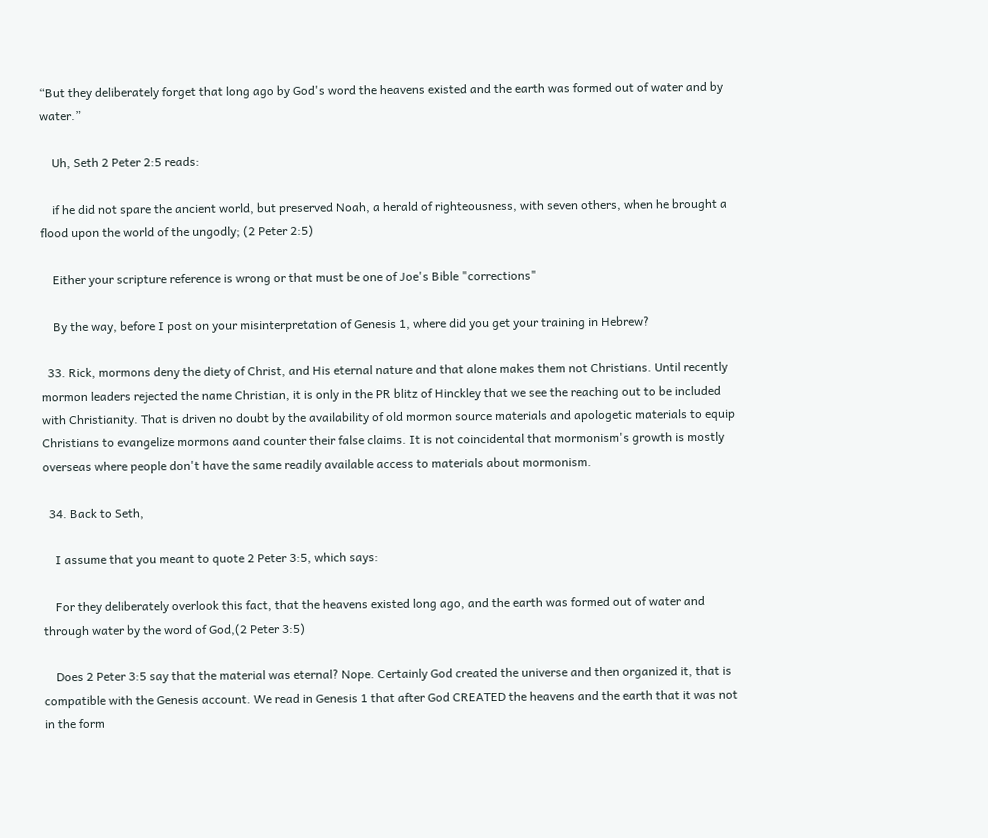“But they deliberately forget that long ago by God's word the heavens existed and the earth was formed out of water and by water.”

    Uh, Seth 2 Peter 2:5 reads:

    if he did not spare the ancient world, but preserved Noah, a herald of righteousness, with seven others, when he brought a flood upon the world of the ungodly; (2 Peter 2:5)

    Either your scripture reference is wrong or that must be one of Joe's Bible "corrections"

    By the way, before I post on your misinterpretation of Genesis 1, where did you get your training in Hebrew?

  33. Rick, mormons deny the diety of Christ, and His eternal nature and that alone makes them not Christians. Until recently mormon leaders rejected the name Christian, it is only in the PR blitz of Hinckley that we see the reaching out to be included with Christianity. That is driven no doubt by the availability of old mormon source materials and apologetic materials to equip Christians to evangelize mormons aand counter their false claims. It is not coincidental that mormonism's growth is mostly overseas where people don't have the same readily available access to materials about mormonism.

  34. Back to Seth,

    I assume that you meant to quote 2 Peter 3:5, which says:

    For they deliberately overlook this fact, that the heavens existed long ago, and the earth was formed out of water and through water by the word of God,(2 Peter 3:5)

    Does 2 Peter 3:5 say that the material was eternal? Nope. Certainly God created the universe and then organized it, that is compatible with the Genesis account. We read in Genesis 1 that after God CREATED the heavens and the earth that it was not in the form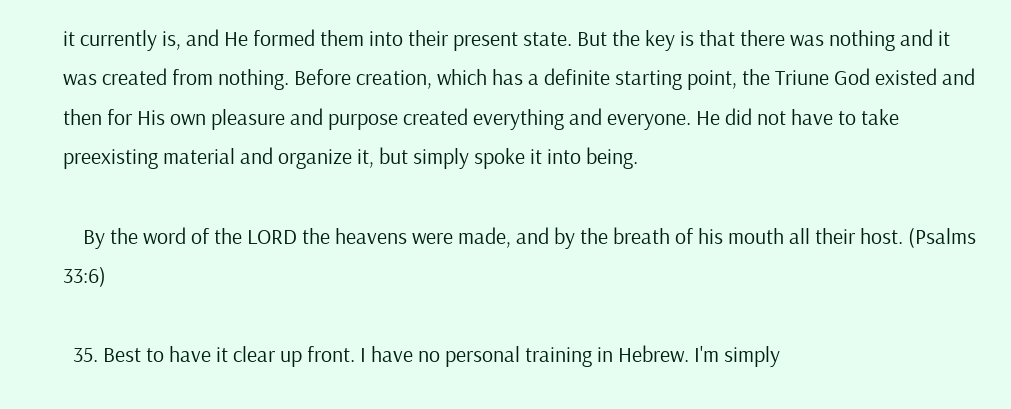it currently is, and He formed them into their present state. But the key is that there was nothing and it was created from nothing. Before creation, which has a definite starting point, the Triune God existed and then for His own pleasure and purpose created everything and everyone. He did not have to take preexisting material and organize it, but simply spoke it into being.

    By the word of the LORD the heavens were made, and by the breath of his mouth all their host. (Psalms 33:6)

  35. Best to have it clear up front. I have no personal training in Hebrew. I'm simply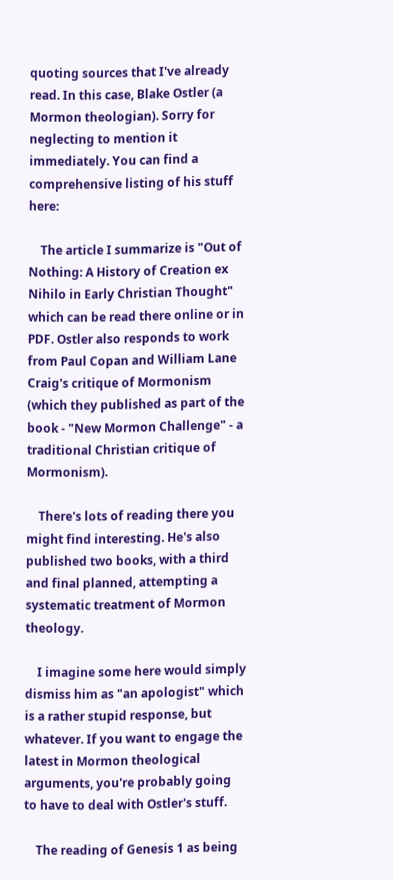quoting sources that I've already read. In this case, Blake Ostler (a Mormon theologian). Sorry for neglecting to mention it immediately. You can find a comprehensive listing of his stuff here:

    The article I summarize is "Out of Nothing: A History of Creation ex Nihilo in Early Christian Thought" which can be read there online or in PDF. Ostler also responds to work from Paul Copan and William Lane Craig's critique of Mormonism (which they published as part of the book - "New Mormon Challenge" - a traditional Christian critique of Mormonism).

    There's lots of reading there you might find interesting. He's also published two books, with a third and final planned, attempting a systematic treatment of Mormon theology.

    I imagine some here would simply dismiss him as "an apologist" which is a rather stupid response, but whatever. If you want to engage the latest in Mormon theological arguments, you're probably going to have to deal with Ostler's stuff.

    The reading of Genesis 1 as being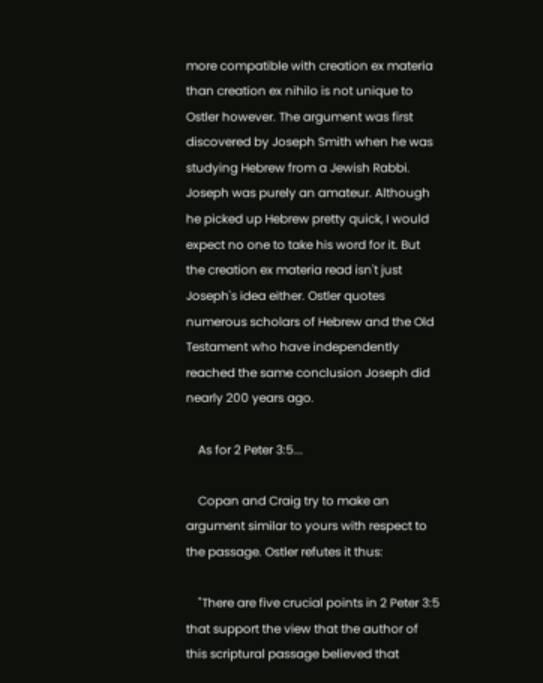more compatible with creation ex materia than creation ex nihilo is not unique to Ostler however. The argument was first discovered by Joseph Smith when he was studying Hebrew from a Jewish Rabbi. Joseph was purely an amateur. Although he picked up Hebrew pretty quick, I would expect no one to take his word for it. But the creation ex materia read isn't just Joseph's idea either. Ostler quotes numerous scholars of Hebrew and the Old Testament who have independently reached the same conclusion Joseph did nearly 200 years ago.

    As for 2 Peter 3:5...

    Copan and Craig try to make an argument similar to yours with respect to the passage. Ostler refutes it thus:

    "There are five crucial points in 2 Peter 3:5 that support the view that the author of this scriptural passage believed that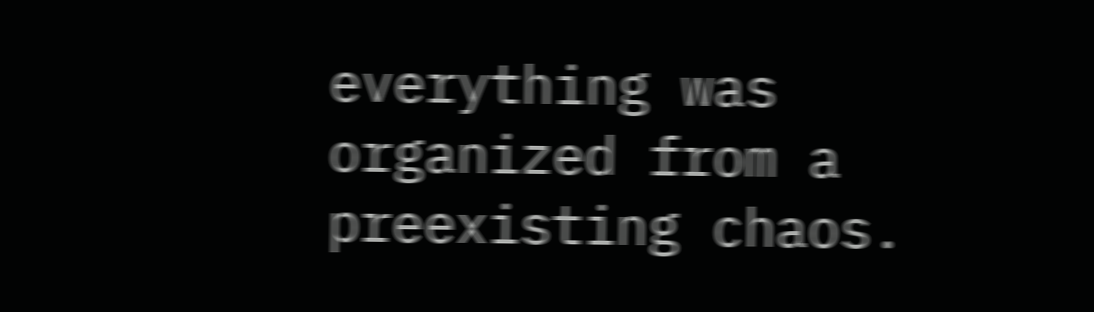everything was organized from a preexisting chaos.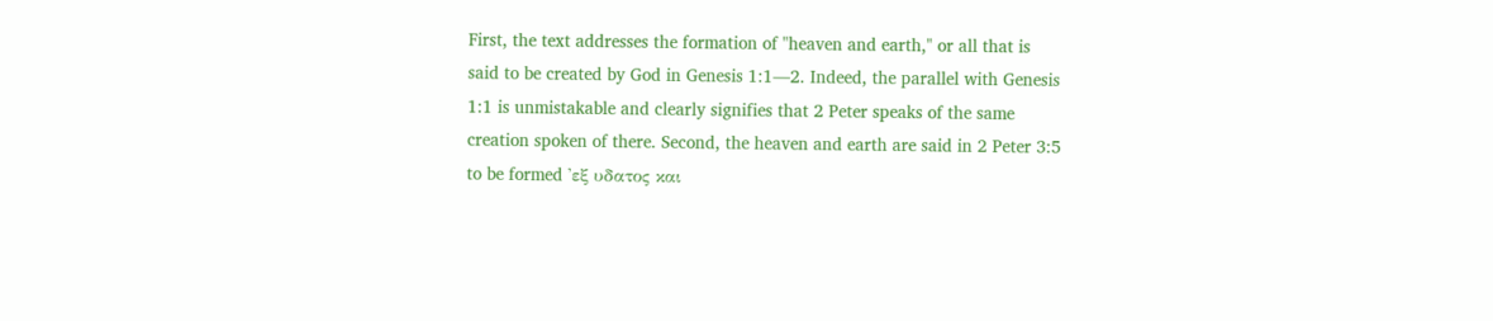First, the text addresses the formation of "heaven and earth," or all that is said to be created by God in Genesis 1:1—2. Indeed, the parallel with Genesis 1:1 is unmistakable and clearly signifies that 2 Peter speaks of the same creation spoken of there. Second, the heaven and earth are said in 2 Peter 3:5 to be formed 'εξ υδατος και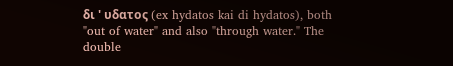δι ' υδατος (ex hydatos kai di hydatos), both "out of water" and also "through water." The double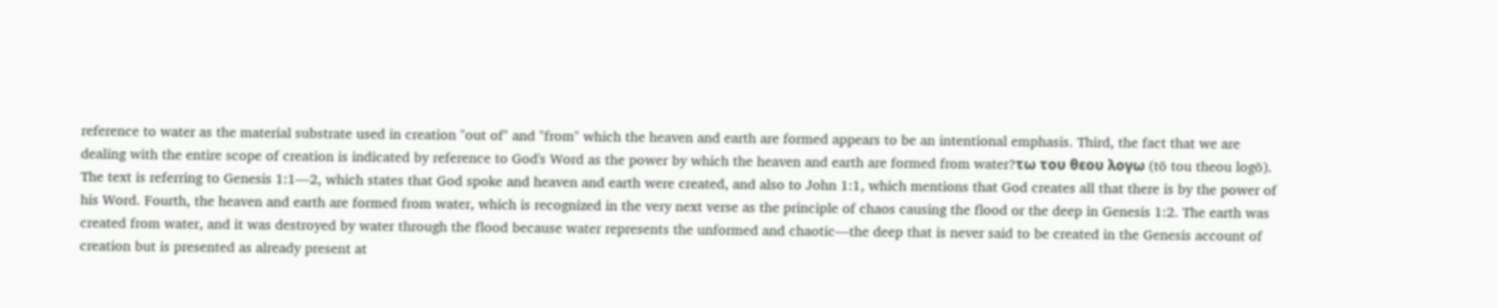reference to water as the material substrate used in creation "out of" and "from" which the heaven and earth are formed appears to be an intentional emphasis. Third, the fact that we are dealing with the entire scope of creation is indicated by reference to God's Word as the power by which the heaven and earth are formed from water?τω του θεου λογω (tō tou theou logō). The text is referring to Genesis 1:1—2, which states that God spoke and heaven and earth were created, and also to John 1:1, which mentions that God creates all that there is by the power of his Word. Fourth, the heaven and earth are formed from water, which is recognized in the very next verse as the principle of chaos causing the flood or the deep in Genesis 1:2. The earth was created from water, and it was destroyed by water through the flood because water represents the unformed and chaotic—the deep that is never said to be created in the Genesis account of creation but is presented as already present at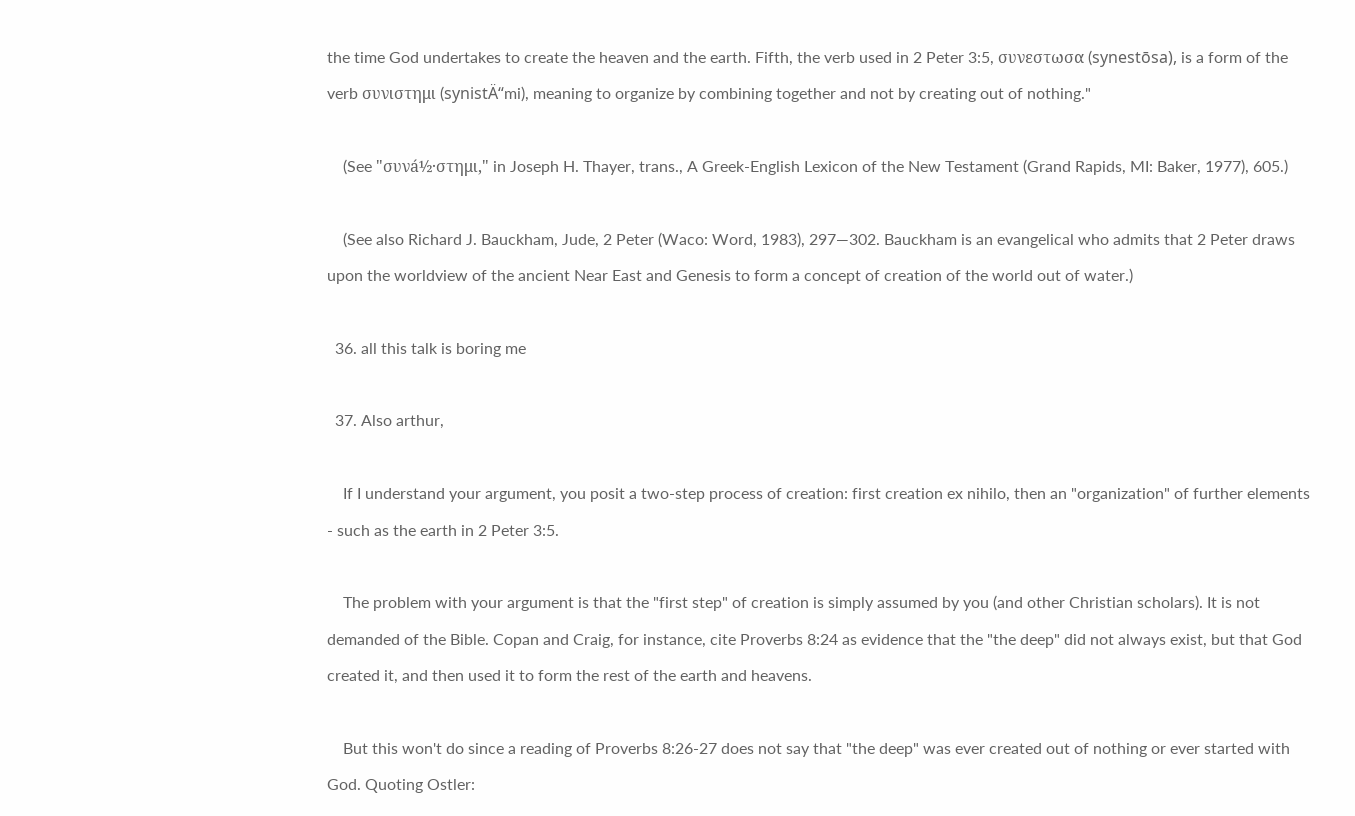the time God undertakes to create the heaven and the earth. Fifth, the verb used in 2 Peter 3:5, συνεστωσα (synestōsa), is a form of the verb συνιστημι (synistÄ“mi), meaning to organize by combining together and not by creating out of nothing."

    (See "συνá½·στημι," in Joseph H. Thayer, trans., A Greek-English Lexicon of the New Testament (Grand Rapids, MI: Baker, 1977), 605.)

    (See also Richard J. Bauckham, Jude, 2 Peter (Waco: Word, 1983), 297—302. Bauckham is an evangelical who admits that 2 Peter draws upon the worldview of the ancient Near East and Genesis to form a concept of creation of the world out of water.)

  36. all this talk is boring me

  37. Also arthur,

    If I understand your argument, you posit a two-step process of creation: first creation ex nihilo, then an "organization" of further elements - such as the earth in 2 Peter 3:5.

    The problem with your argument is that the "first step" of creation is simply assumed by you (and other Christian scholars). It is not demanded of the Bible. Copan and Craig, for instance, cite Proverbs 8:24 as evidence that the "the deep" did not always exist, but that God created it, and then used it to form the rest of the earth and heavens.

    But this won't do since a reading of Proverbs 8:26-27 does not say that "the deep" was ever created out of nothing or ever started with God. Quoting Ostler: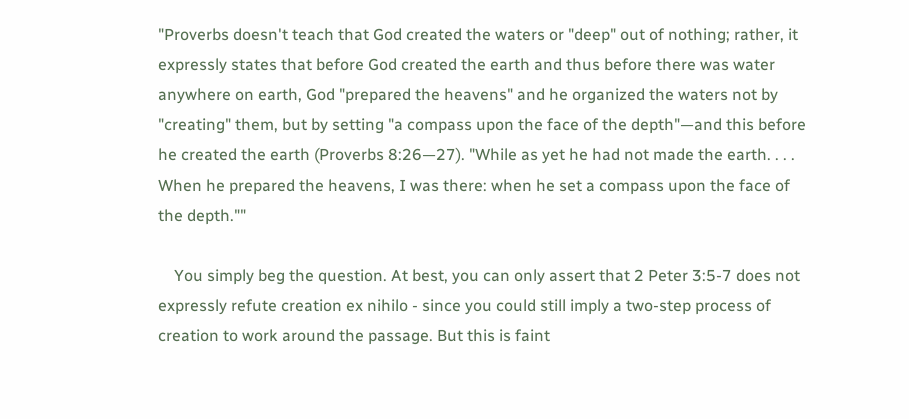"Proverbs doesn't teach that God created the waters or "deep" out of nothing; rather, it expressly states that before God created the earth and thus before there was water anywhere on earth, God "prepared the heavens" and he organized the waters not by "creating" them, but by setting "a compass upon the face of the depth"—and this before he created the earth (Proverbs 8:26—27). "While as yet he had not made the earth. . . . When he prepared the heavens, I was there: when he set a compass upon the face of the depth.""

    You simply beg the question. At best, you can only assert that 2 Peter 3:5-7 does not expressly refute creation ex nihilo - since you could still imply a two-step process of creation to work around the passage. But this is faint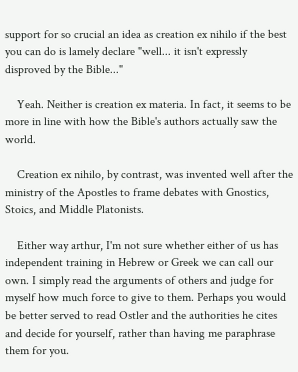support for so crucial an idea as creation ex nihilo if the best you can do is lamely declare "well... it isn't expressly disproved by the Bible..."

    Yeah. Neither is creation ex materia. In fact, it seems to be more in line with how the Bible's authors actually saw the world.

    Creation ex nihilo, by contrast, was invented well after the ministry of the Apostles to frame debates with Gnostics, Stoics, and Middle Platonists.

    Either way arthur, I'm not sure whether either of us has independent training in Hebrew or Greek we can call our own. I simply read the arguments of others and judge for myself how much force to give to them. Perhaps you would be better served to read Ostler and the authorities he cites and decide for yourself, rather than having me paraphrase them for you.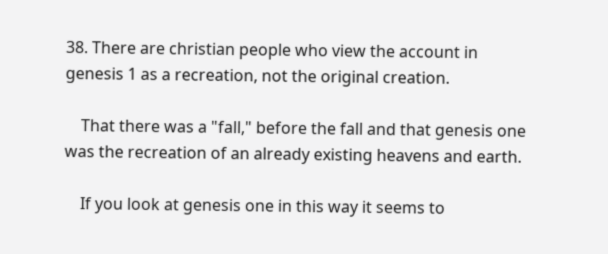38. There are christian people who view the account in genesis 1 as a recreation, not the original creation.

    That there was a "fall," before the fall and that genesis one was the recreation of an already existing heavens and earth.

    If you look at genesis one in this way it seems to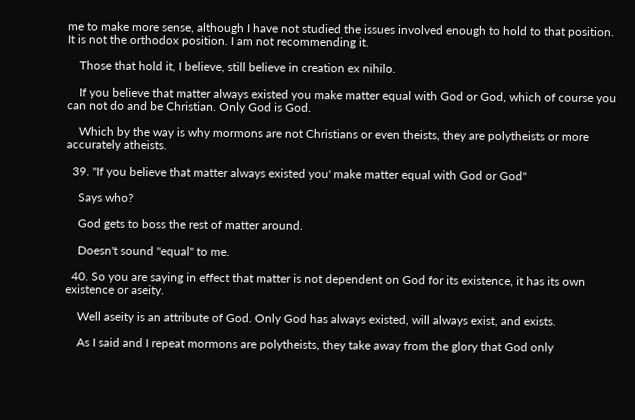me to make more sense, although I have not studied the issues involved enough to hold to that position. It is not the orthodox position. I am not recommending it.

    Those that hold it, I believe, still believe in creation ex nihilo.

    If you believe that matter always existed you make matter equal with God or God, which of course you can not do and be Christian. Only God is God.

    Which by the way is why mormons are not Christians or even theists, they are polytheists or more accurately atheists.

  39. "If you believe that matter always existed you' make matter equal with God or God"

    Says who?

    God gets to boss the rest of matter around.

    Doesn't sound "equal" to me.

  40. So you are saying in effect that matter is not dependent on God for its existence, it has its own existence or aseity.

    Well aseity is an attribute of God. Only God has always existed, will always exist, and exists.

    As I said and I repeat mormons are polytheists, they take away from the glory that God only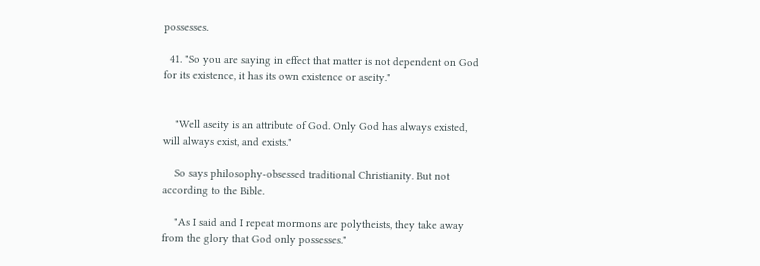possesses.

  41. "So you are saying in effect that matter is not dependent on God for its existence, it has its own existence or aseity."


    "Well aseity is an attribute of God. Only God has always existed, will always exist, and exists."

    So says philosophy-obsessed traditional Christianity. But not according to the Bible.

    "As I said and I repeat mormons are polytheists, they take away from the glory that God only possesses."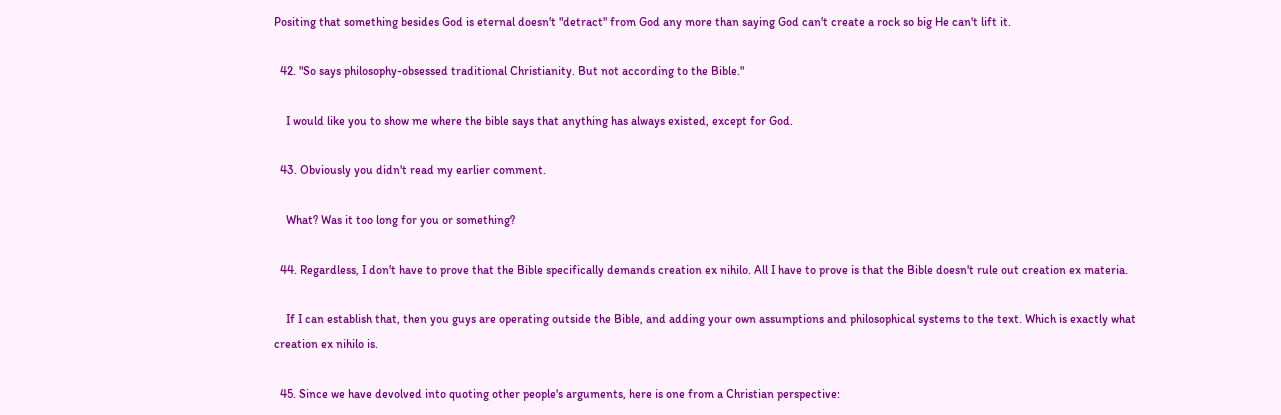Positing that something besides God is eternal doesn't "detract" from God any more than saying God can't create a rock so big He can't lift it.

  42. "So says philosophy-obsessed traditional Christianity. But not according to the Bible."

    I would like you to show me where the bible says that anything has always existed, except for God.

  43. Obviously you didn't read my earlier comment.

    What? Was it too long for you or something?

  44. Regardless, I don't have to prove that the Bible specifically demands creation ex nihilo. All I have to prove is that the Bible doesn't rule out creation ex materia.

    If I can establish that, then you guys are operating outside the Bible, and adding your own assumptions and philosophical systems to the text. Which is exactly what creation ex nihilo is.

  45. Since we have devolved into quoting other people's arguments, here is one from a Christian perspective: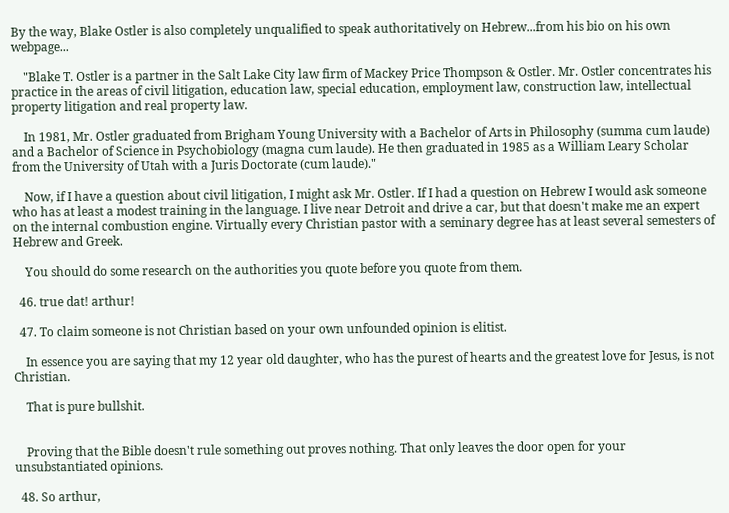By the way, Blake Ostler is also completely unqualified to speak authoritatively on Hebrew...from his bio on his own webpage...

    "Blake T. Ostler is a partner in the Salt Lake City law firm of Mackey Price Thompson & Ostler. Mr. Ostler concentrates his practice in the areas of civil litigation, education law, special education, employment law, construction law, intellectual property litigation and real property law.

    In 1981, Mr. Ostler graduated from Brigham Young University with a Bachelor of Arts in Philosophy (summa cum laude) and a Bachelor of Science in Psychobiology (magna cum laude). He then graduated in 1985 as a William Leary Scholar from the University of Utah with a Juris Doctorate (cum laude)."

    Now, if I have a question about civil litigation, I might ask Mr. Ostler. If I had a question on Hebrew I would ask someone who has at least a modest training in the language. I live near Detroit and drive a car, but that doesn't make me an expert on the internal combustion engine. Virtually every Christian pastor with a seminary degree has at least several semesters of Hebrew and Greek.

    You should do some research on the authorities you quote before you quote from them.

  46. true dat! arthur!

  47. To claim someone is not Christian based on your own unfounded opinion is elitist.

    In essence you are saying that my 12 year old daughter, who has the purest of hearts and the greatest love for Jesus, is not Christian.

    That is pure bullshit.


    Proving that the Bible doesn't rule something out proves nothing. That only leaves the door open for your unsubstantiated opinions.

  48. So arthur,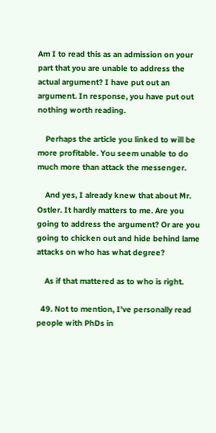Am I to read this as an admission on your part that you are unable to address the actual argument? I have put out an argument. In response, you have put out nothing worth reading.

    Perhaps the article you linked to will be more profitable. You seem unable to do much more than attack the messenger.

    And yes, I already knew that about Mr. Ostler. It hardly matters to me. Are you going to address the argument? Or are you going to chicken out and hide behind lame attacks on who has what degree?

    As if that mattered as to who is right.

  49. Not to mention, I've personally read people with PhDs in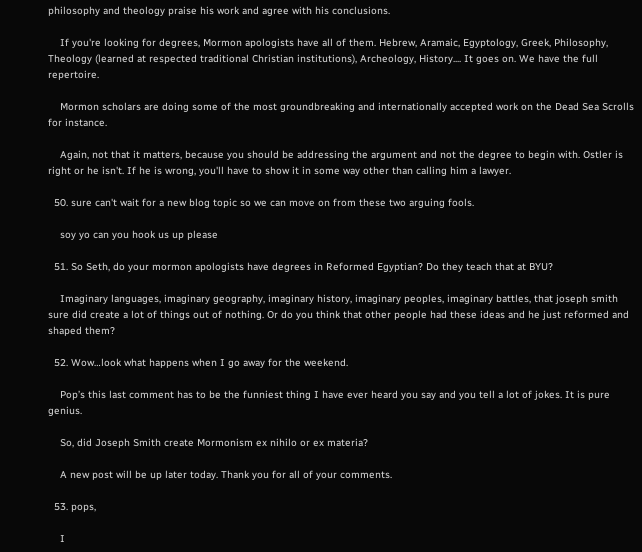philosophy and theology praise his work and agree with his conclusions.

    If you're looking for degrees, Mormon apologists have all of them. Hebrew, Aramaic, Egyptology, Greek, Philosophy, Theology (learned at respected traditional Christian institutions), Archeology, History.... It goes on. We have the full repertoire.

    Mormon scholars are doing some of the most groundbreaking and internationally accepted work on the Dead Sea Scrolls for instance.

    Again, not that it matters, because you should be addressing the argument and not the degree to begin with. Ostler is right or he isn't. If he is wrong, you'll have to show it in some way other than calling him a lawyer.

  50. sure can't wait for a new blog topic so we can move on from these two arguing fools.

    soy yo can you hook us up please

  51. So Seth, do your mormon apologists have degrees in Reformed Egyptian? Do they teach that at BYU?

    Imaginary languages, imaginary geography, imaginary history, imaginary peoples, imaginary battles, that joseph smith sure did create a lot of things out of nothing. Or do you think that other people had these ideas and he just reformed and shaped them?

  52. Wow…look what happens when I go away for the weekend.

    Pop’s this last comment has to be the funniest thing I have ever heard you say and you tell a lot of jokes. It is pure genius.

    So, did Joseph Smith create Mormonism ex nihilo or ex materia?

    A new post will be up later today. Thank you for all of your comments.

  53. pops,

    I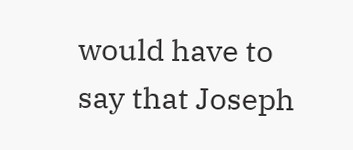would have to say that Joseph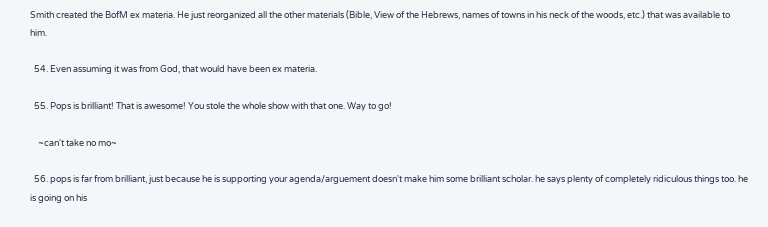Smith created the BofM ex materia. He just reorganized all the other materials (Bible, View of the Hebrews, names of towns in his neck of the woods, etc.) that was available to him.

  54. Even assuming it was from God, that would have been ex materia.

  55. Pops is brilliant! That is awesome! You stole the whole show with that one. Way to go!

    ~can't take no mo~

  56. pops is far from brilliant, just because he is supporting your agenda/arguement doesn't make him some brilliant scholar. he says plenty of completely ridiculous things too. he is going on his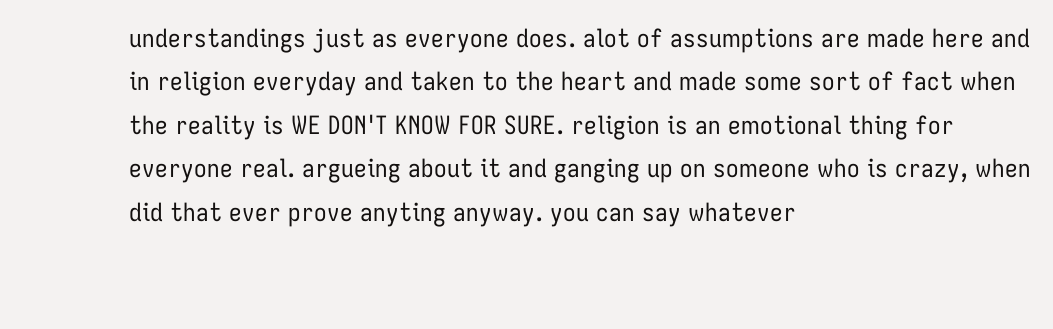understandings just as everyone does. alot of assumptions are made here and in religion everyday and taken to the heart and made some sort of fact when the reality is WE DON'T KNOW FOR SURE. religion is an emotional thing for everyone real. argueing about it and ganging up on someone who is crazy, when did that ever prove anyting anyway. you can say whatever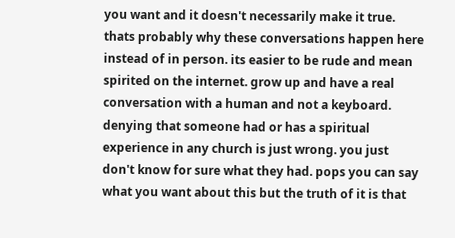you want and it doesn't necessarily make it true. thats probably why these conversations happen here instead of in person. its easier to be rude and mean spirited on the internet. grow up and have a real conversation with a human and not a keyboard. denying that someone had or has a spiritual experience in any church is just wrong. you just don't know for sure what they had. pops you can say what you want about this but the truth of it is that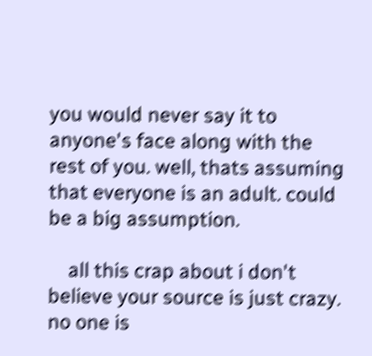you would never say it to anyone's face along with the rest of you. well, thats assuming that everyone is an adult. could be a big assumption.

    all this crap about i don't believe your source is just crazy. no one is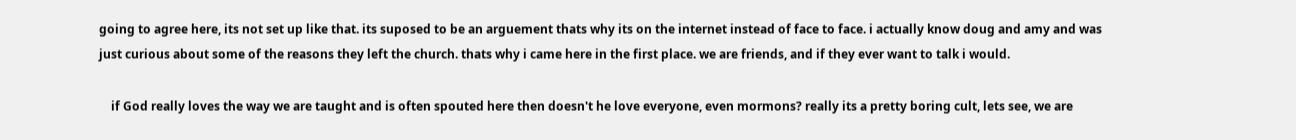going to agree here, its not set up like that. its suposed to be an arguement thats why its on the internet instead of face to face. i actually know doug and amy and was just curious about some of the reasons they left the church. thats why i came here in the first place. we are friends, and if they ever want to talk i would.

    if God really loves the way we are taught and is often spouted here then doesn't he love everyone, even mormons? really its a pretty boring cult, lets see, we are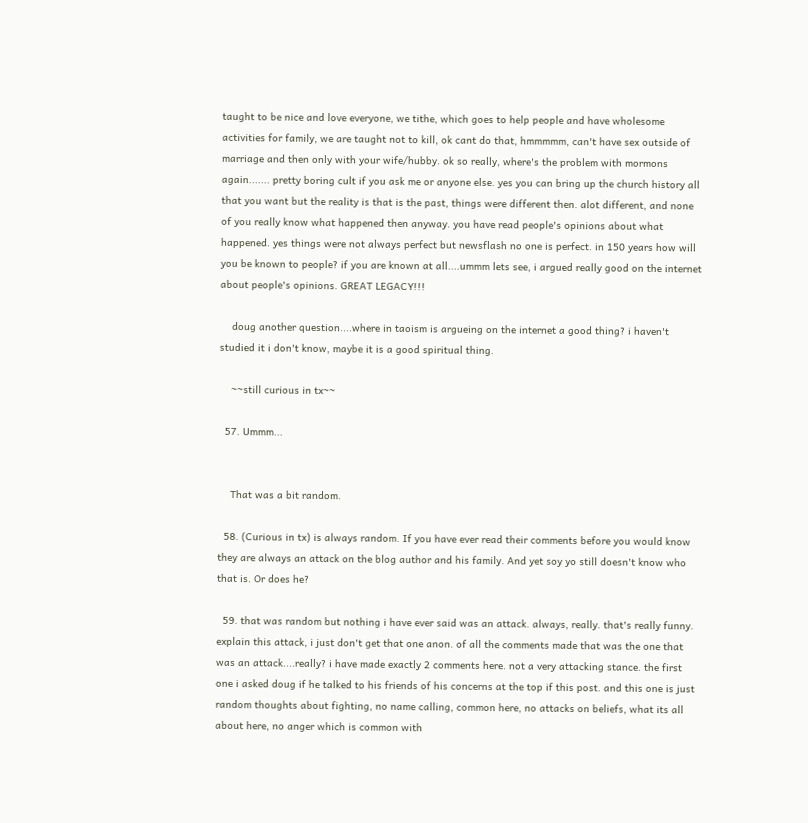taught to be nice and love everyone, we tithe, which goes to help people and have wholesome activities for family, we are taught not to kill, ok cant do that, hmmmmm, can't have sex outside of marriage and then only with your wife/hubby. ok so really, where's the problem with mormons again....... pretty boring cult if you ask me or anyone else. yes you can bring up the church history all that you want but the reality is that is the past, things were different then. alot different, and none of you really know what happened then anyway. you have read people's opinions about what happened. yes things were not always perfect but newsflash no one is perfect. in 150 years how will you be known to people? if you are known at all....ummm lets see, i argued really good on the internet about people's opinions. GREAT LEGACY!!!

    doug another question....where in taoism is argueing on the internet a good thing? i haven't studied it i don't know, maybe it is a good spiritual thing.

    ~~still curious in tx~~

  57. Ummm...


    That was a bit random.

  58. (Curious in tx) is always random. If you have ever read their comments before you would know they are always an attack on the blog author and his family. And yet soy yo still doesn't know who that is. Or does he?

  59. that was random but nothing i have ever said was an attack. always, really. that's really funny. explain this attack, i just don't get that one anon. of all the comments made that was the one that was an attack....really? i have made exactly 2 comments here. not a very attacking stance. the first one i asked doug if he talked to his friends of his concerns at the top if this post. and this one is just random thoughts about fighting, no name calling, common here, no attacks on beliefs, what its all about here, no anger which is common with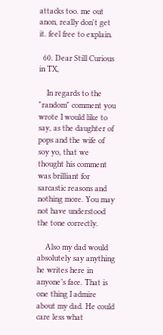attacks too. me out anon, really don't get it. feel free to explain.

  60. Dear Still Curious in TX,

    In regards to the "random" comment you wrote I would like to say, as the daughter of pops and the wife of soy yo, that we thought his comment was brilliant for sarcastic reasons and nothing more. You may not have understood the tone correctly.

    Also my dad would absolutely say anything he writes here in anyone’s face. That is one thing I admire about my dad. He could care less what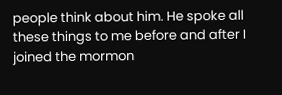people think about him. He spoke all these things to me before and after I joined the mormon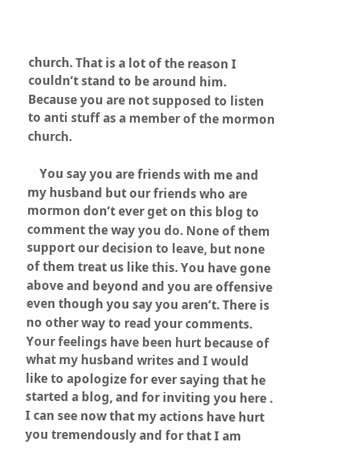church. That is a lot of the reason I couldn’t stand to be around him. Because you are not supposed to listen to anti stuff as a member of the mormon church.

    You say you are friends with me and my husband but our friends who are mormon don’t ever get on this blog to comment the way you do. None of them support our decision to leave, but none of them treat us like this. You have gone above and beyond and you are offensive even though you say you aren’t. There is no other way to read your comments. Your feelings have been hurt because of what my husband writes and I would like to apologize for ever saying that he started a blog, and for inviting you here . I can see now that my actions have hurt you tremendously and for that I am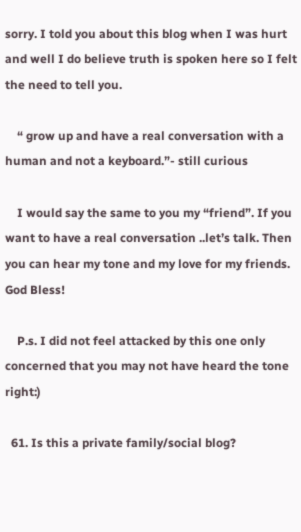sorry. I told you about this blog when I was hurt and well I do believe truth is spoken here so I felt the need to tell you.

    “ grow up and have a real conversation with a human and not a keyboard.”- still curious

    I would say the same to you my “friend”. If you want to have a real conversation ..let’s talk. Then you can hear my tone and my love for my friends. God Bless!

    P.s. I did not feel attacked by this one only concerned that you may not have heard the tone right:)

  61. Is this a private family/social blog?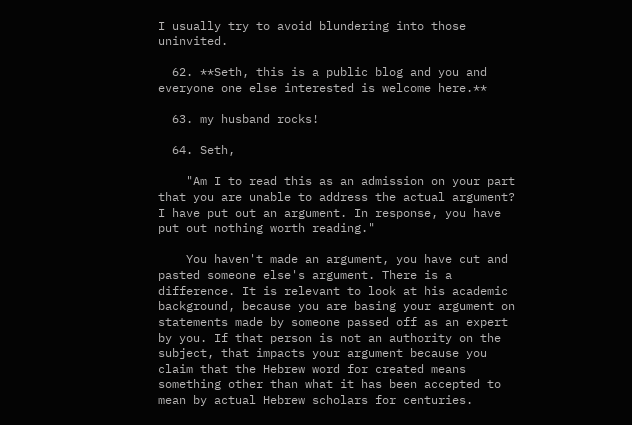I usually try to avoid blundering into those uninvited.

  62. **Seth, this is a public blog and you and everyone one else interested is welcome here.**

  63. my husband rocks!

  64. Seth,

    "Am I to read this as an admission on your part that you are unable to address the actual argument? I have put out an argument. In response, you have put out nothing worth reading."

    You haven't made an argument, you have cut and pasted someone else's argument. There is a difference. It is relevant to look at his academic background, because you are basing your argument on statements made by someone passed off as an expert by you. If that person is not an authority on the subject, that impacts your argument because you claim that the Hebrew word for created means something other than what it has been accepted to mean by actual Hebrew scholars for centuries.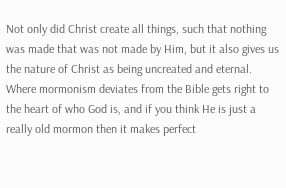Not only did Christ create all things, such that nothing was made that was not made by Him, but it also gives us the nature of Christ as being uncreated and eternal. Where mormonism deviates from the Bible gets right to the heart of who God is, and if you think He is just a really old mormon then it makes perfect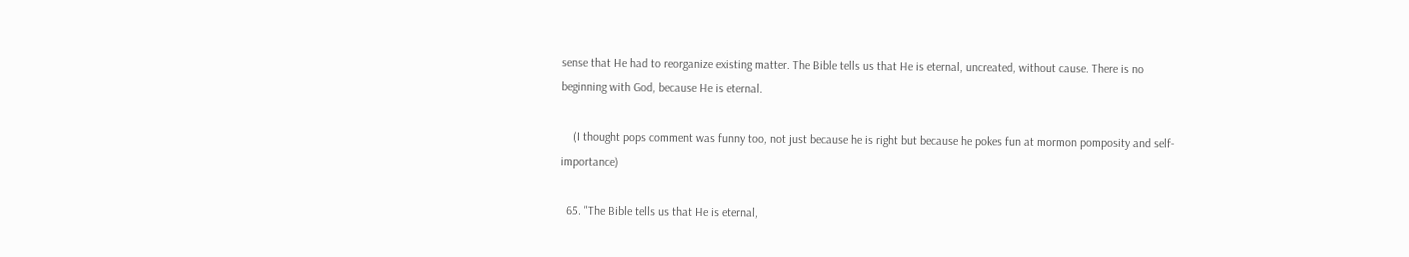sense that He had to reorganize existing matter. The Bible tells us that He is eternal, uncreated, without cause. There is no beginning with God, because He is eternal.

    (I thought pops comment was funny too, not just because he is right but because he pokes fun at mormon pomposity and self-importance)

  65. "The Bible tells us that He is eternal,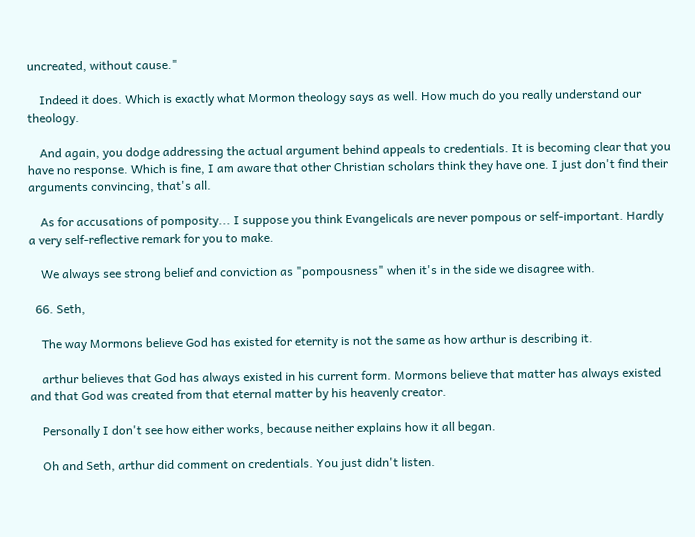uncreated, without cause."

    Indeed it does. Which is exactly what Mormon theology says as well. How much do you really understand our theology.

    And again, you dodge addressing the actual argument behind appeals to credentials. It is becoming clear that you have no response. Which is fine, I am aware that other Christian scholars think they have one. I just don't find their arguments convincing, that's all.

    As for accusations of pomposity... I suppose you think Evangelicals are never pompous or self-important. Hardly a very self-reflective remark for you to make.

    We always see strong belief and conviction as "pompousness" when it's in the side we disagree with.

  66. Seth,

    The way Mormons believe God has existed for eternity is not the same as how arthur is describing it.

    arthur believes that God has always existed in his current form. Mormons believe that matter has always existed and that God was created from that eternal matter by his heavenly creator.

    Personally I don't see how either works, because neither explains how it all began.

    Oh and Seth, arthur did comment on credentials. You just didn't listen.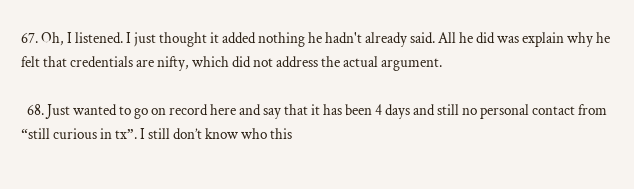67. Oh, I listened. I just thought it added nothing he hadn't already said. All he did was explain why he felt that credentials are nifty, which did not address the actual argument.

  68. Just wanted to go on record here and say that it has been 4 days and still no personal contact from “still curious in tx”. I still don’t know who this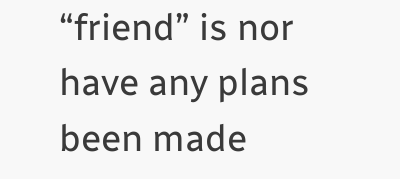“friend” is nor have any plans been made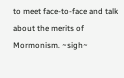to meet face-to-face and talk about the merits of Mormonism. ~sigh~